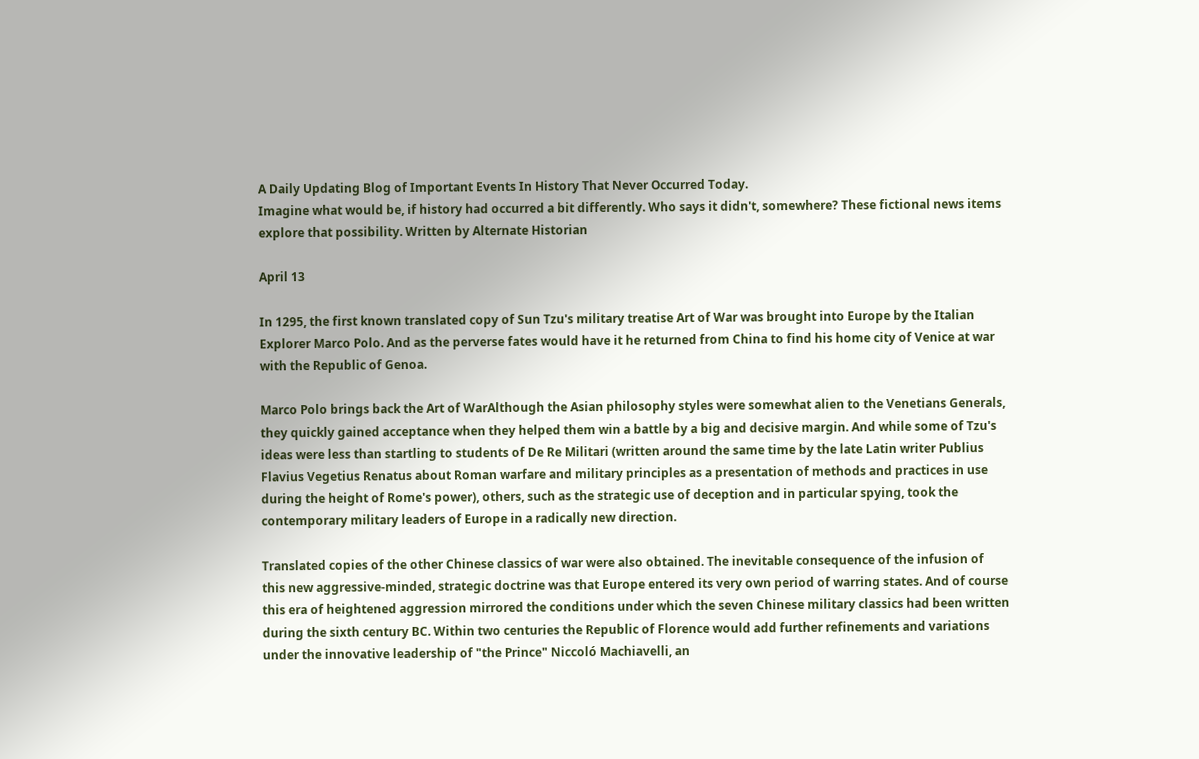A Daily Updating Blog of Important Events In History That Never Occurred Today.
Imagine what would be, if history had occurred a bit differently. Who says it didn't, somewhere? These fictional news items explore that possibility. Written by Alternate Historian

April 13

In 1295, the first known translated copy of Sun Tzu's military treatise Art of War was brought into Europe by the Italian Explorer Marco Polo. And as the perverse fates would have it he returned from China to find his home city of Venice at war with the Republic of Genoa.

Marco Polo brings back the Art of WarAlthough the Asian philosophy styles were somewhat alien to the Venetians Generals, they quickly gained acceptance when they helped them win a battle by a big and decisive margin. And while some of Tzu's ideas were less than startling to students of De Re Militari (written around the same time by the late Latin writer Publius Flavius Vegetius Renatus about Roman warfare and military principles as a presentation of methods and practices in use during the height of Rome's power), others, such as the strategic use of deception and in particular spying, took the contemporary military leaders of Europe in a radically new direction.

Translated copies of the other Chinese classics of war were also obtained. The inevitable consequence of the infusion of this new aggressive-minded, strategic doctrine was that Europe entered its very own period of warring states. And of course this era of heightened aggression mirrored the conditions under which the seven Chinese military classics had been written during the sixth century BC. Within two centuries the Republic of Florence would add further refinements and variations under the innovative leadership of "the Prince" Niccoló Machiavelli, an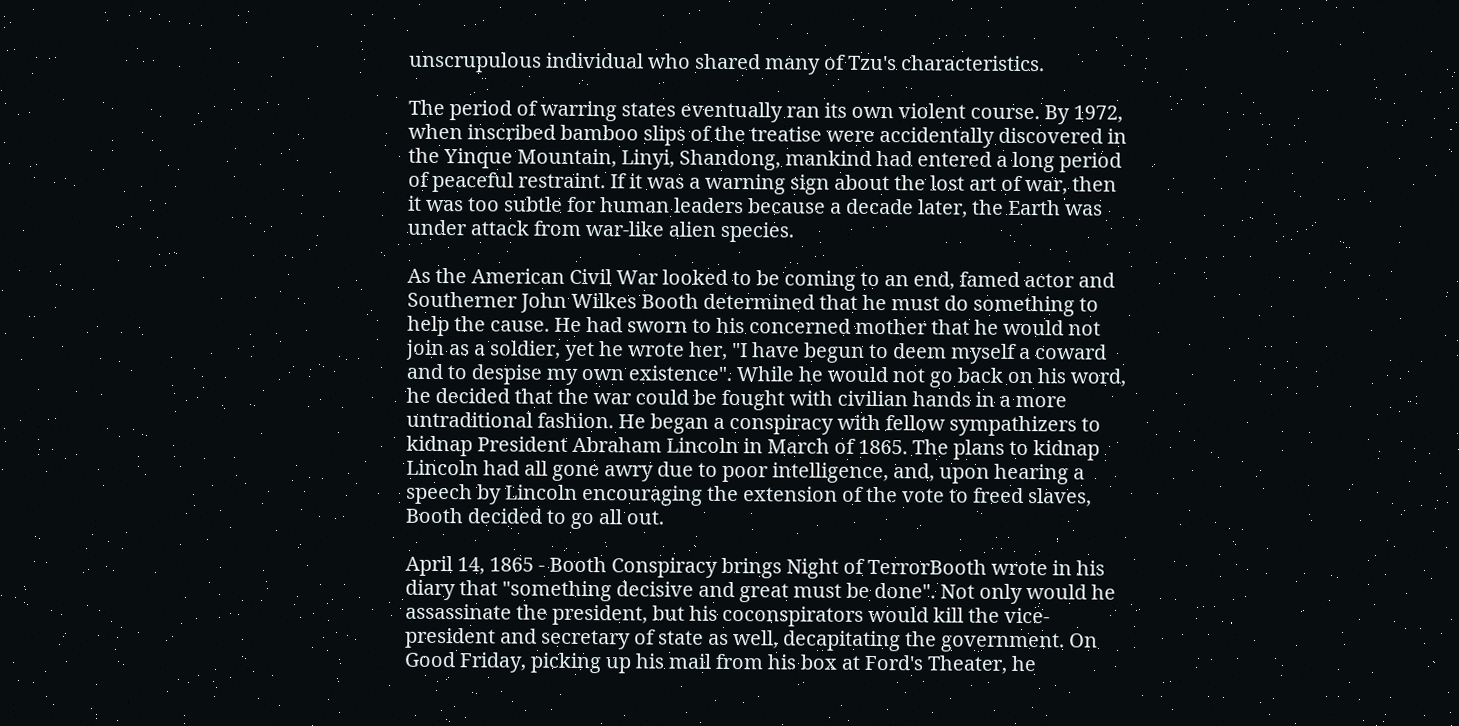unscrupulous individual who shared many of Tzu's characteristics.

The period of warring states eventually ran its own violent course. By 1972, when inscribed bamboo slips of the treatise were accidentally discovered in the Yinque Mountain, Linyi, Shandong, mankind had entered a long period of peaceful restraint. If it was a warning sign about the lost art of war, then it was too subtle for human leaders because a decade later, the Earth was under attack from war-like alien species.

As the American Civil War looked to be coming to an end, famed actor and Southerner John Wilkes Booth determined that he must do something to help the cause. He had sworn to his concerned mother that he would not join as a soldier, yet he wrote her, "I have begun to deem myself a coward and to despise my own existence". While he would not go back on his word, he decided that the war could be fought with civilian hands in a more untraditional fashion. He began a conspiracy with fellow sympathizers to kidnap President Abraham Lincoln in March of 1865. The plans to kidnap Lincoln had all gone awry due to poor intelligence, and, upon hearing a speech by Lincoln encouraging the extension of the vote to freed slaves, Booth decided to go all out.

April 14, 1865 - Booth Conspiracy brings Night of TerrorBooth wrote in his diary that "something decisive and great must be done". Not only would he assassinate the president, but his coconspirators would kill the vice-president and secretary of state as well, decapitating the government. On Good Friday, picking up his mail from his box at Ford's Theater, he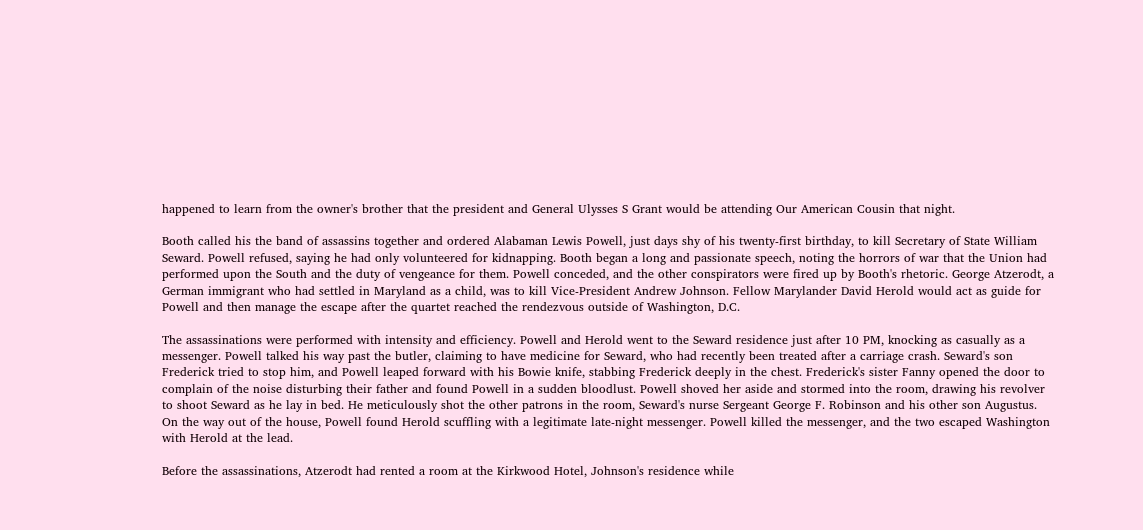happened to learn from the owner's brother that the president and General Ulysses S Grant would be attending Our American Cousin that night.

Booth called his the band of assassins together and ordered Alabaman Lewis Powell, just days shy of his twenty-first birthday, to kill Secretary of State William Seward. Powell refused, saying he had only volunteered for kidnapping. Booth began a long and passionate speech, noting the horrors of war that the Union had performed upon the South and the duty of vengeance for them. Powell conceded, and the other conspirators were fired up by Booth's rhetoric. George Atzerodt, a German immigrant who had settled in Maryland as a child, was to kill Vice-President Andrew Johnson. Fellow Marylander David Herold would act as guide for Powell and then manage the escape after the quartet reached the rendezvous outside of Washington, D.C.

The assassinations were performed with intensity and efficiency. Powell and Herold went to the Seward residence just after 10 PM, knocking as casually as a messenger. Powell talked his way past the butler, claiming to have medicine for Seward, who had recently been treated after a carriage crash. Seward's son Frederick tried to stop him, and Powell leaped forward with his Bowie knife, stabbing Frederick deeply in the chest. Frederick's sister Fanny opened the door to complain of the noise disturbing their father and found Powell in a sudden bloodlust. Powell shoved her aside and stormed into the room, drawing his revolver to shoot Seward as he lay in bed. He meticulously shot the other patrons in the room, Seward's nurse Sergeant George F. Robinson and his other son Augustus. On the way out of the house, Powell found Herold scuffling with a legitimate late-night messenger. Powell killed the messenger, and the two escaped Washington with Herold at the lead.

Before the assassinations, Atzerodt had rented a room at the Kirkwood Hotel, Johnson's residence while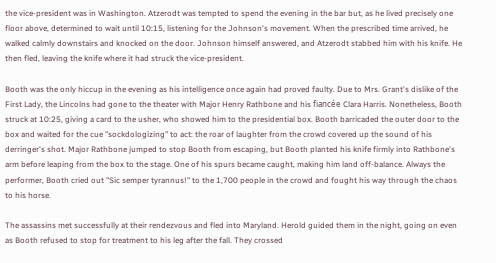the vice-president was in Washington. Atzerodt was tempted to spend the evening in the bar but, as he lived precisely one floor above, determined to wait until 10:15, listening for the Johnson's movement. When the prescribed time arrived, he walked calmly downstairs and knocked on the door. Johnson himself answered, and Atzerodt stabbed him with his knife. He then fled, leaving the knife where it had struck the vice-president.

Booth was the only hiccup in the evening as his intelligence once again had proved faulty. Due to Mrs. Grant's dislike of the First Lady, the Lincolns had gone to the theater with Major Henry Rathbone and his fiancée Clara Harris. Nonetheless, Booth struck at 10:25, giving a card to the usher, who showed him to the presidential box. Booth barricaded the outer door to the box and waited for the cue "sockdologizing" to act: the roar of laughter from the crowd covered up the sound of his derringer's shot. Major Rathbone jumped to stop Booth from escaping, but Booth planted his knife firmly into Rathbone's arm before leaping from the box to the stage. One of his spurs became caught, making him land off-balance. Always the performer, Booth cried out "Sic semper tyrannus!" to the 1,700 people in the crowd and fought his way through the chaos to his horse.

The assassins met successfully at their rendezvous and fled into Maryland. Herold guided them in the night, going on even as Booth refused to stop for treatment to his leg after the fall. They crossed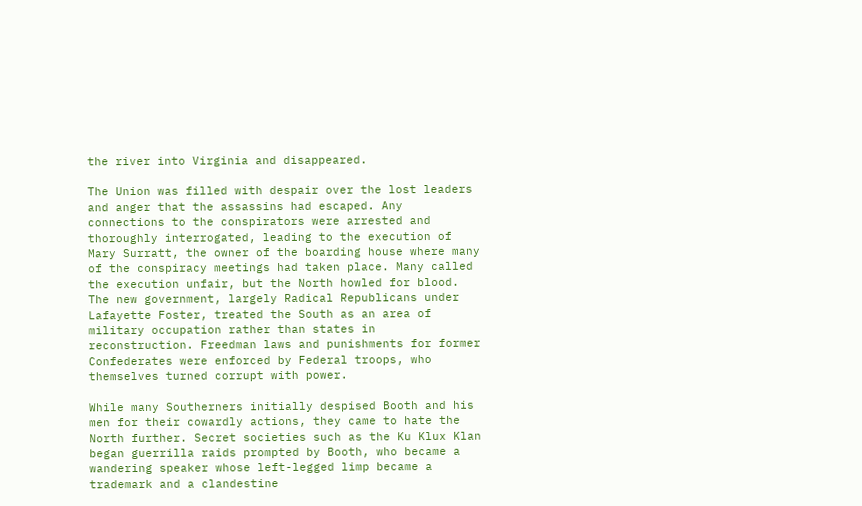the river into Virginia and disappeared.

The Union was filled with despair over the lost leaders and anger that the assassins had escaped. Any connections to the conspirators were arrested and thoroughly interrogated, leading to the execution of Mary Surratt, the owner of the boarding house where many of the conspiracy meetings had taken place. Many called the execution unfair, but the North howled for blood. The new government, largely Radical Republicans under Lafayette Foster, treated the South as an area of military occupation rather than states in reconstruction. Freedman laws and punishments for former Confederates were enforced by Federal troops, who themselves turned corrupt with power.

While many Southerners initially despised Booth and his men for their cowardly actions, they came to hate the North further. Secret societies such as the Ku Klux Klan began guerrilla raids prompted by Booth, who became a wandering speaker whose left-legged limp became a trademark and a clandestine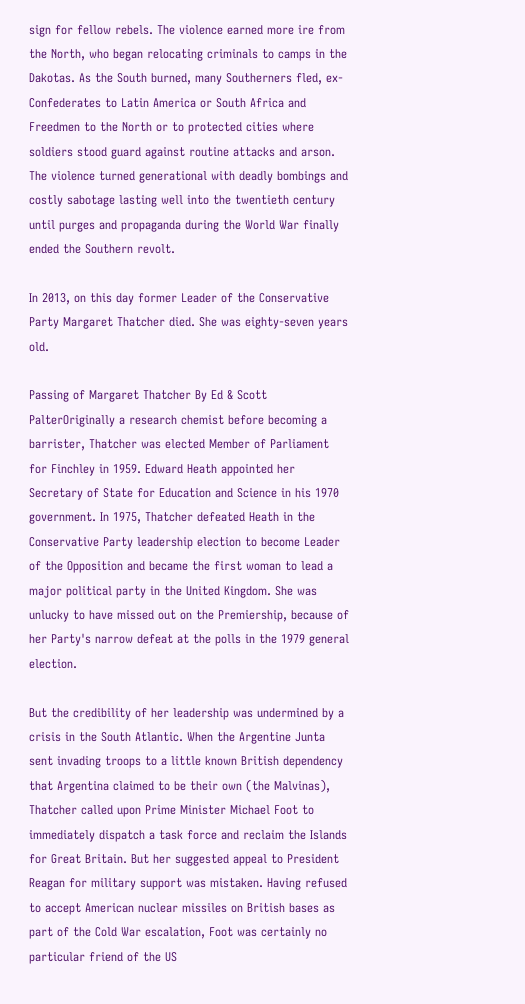sign for fellow rebels. The violence earned more ire from the North, who began relocating criminals to camps in the Dakotas. As the South burned, many Southerners fled, ex-Confederates to Latin America or South Africa and Freedmen to the North or to protected cities where soldiers stood guard against routine attacks and arson. The violence turned generational with deadly bombings and costly sabotage lasting well into the twentieth century until purges and propaganda during the World War finally ended the Southern revolt.

In 2013, on this day former Leader of the Conservative Party Margaret Thatcher died. She was eighty-seven years old.

Passing of Margaret Thatcher By Ed & Scott PalterOriginally a research chemist before becoming a barrister, Thatcher was elected Member of Parliament for Finchley in 1959. Edward Heath appointed her Secretary of State for Education and Science in his 1970 government. In 1975, Thatcher defeated Heath in the Conservative Party leadership election to become Leader of the Opposition and became the first woman to lead a major political party in the United Kingdom. She was unlucky to have missed out on the Premiership, because of her Party's narrow defeat at the polls in the 1979 general election.

But the credibility of her leadership was undermined by a crisis in the South Atlantic. When the Argentine Junta sent invading troops to a little known British dependency that Argentina claimed to be their own (the Malvinas), Thatcher called upon Prime Minister Michael Foot to immediately dispatch a task force and reclaim the Islands for Great Britain. But her suggested appeal to President Reagan for military support was mistaken. Having refused to accept American nuclear missiles on British bases as part of the Cold War escalation, Foot was certainly no particular friend of the US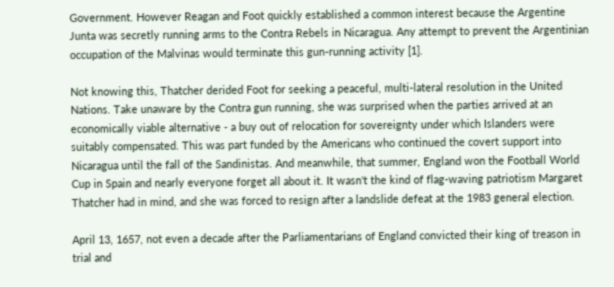Government. However Reagan and Foot quickly established a common interest because the Argentine Junta was secretly running arms to the Contra Rebels in Nicaragua. Any attempt to prevent the Argentinian occupation of the Malvinas would terminate this gun-running activity [1].

Not knowing this, Thatcher derided Foot for seeking a peaceful, multi-lateral resolution in the United Nations. Take unaware by the Contra gun running, she was surprised when the parties arrived at an economically viable alternative - a buy out of relocation for sovereignty under which Islanders were suitably compensated. This was part funded by the Americans who continued the covert support into Nicaragua until the fall of the Sandinistas. And meanwhile, that summer, England won the Football World Cup in Spain and nearly everyone forget all about it. It wasn't the kind of flag-waving patriotism Margaret Thatcher had in mind, and she was forced to resign after a landslide defeat at the 1983 general election.

April 13, 1657, not even a decade after the Parliamentarians of England convicted their king of treason in trial and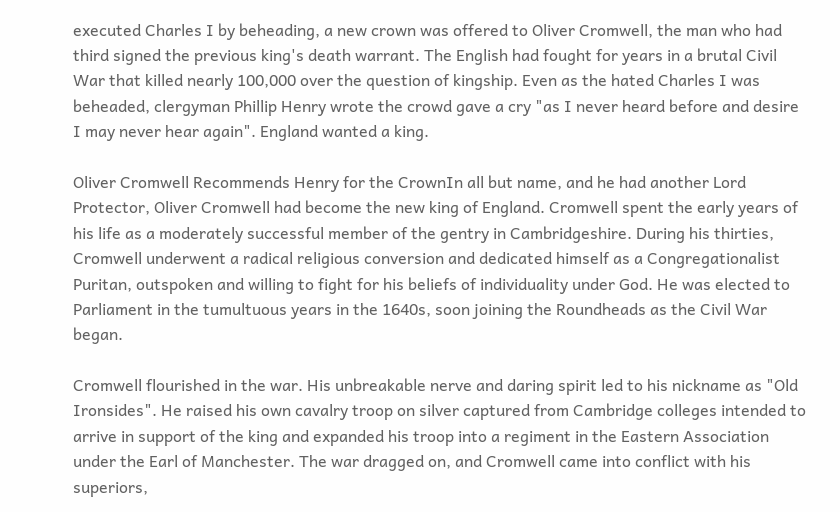executed Charles I by beheading, a new crown was offered to Oliver Cromwell, the man who had third signed the previous king's death warrant. The English had fought for years in a brutal Civil War that killed nearly 100,000 over the question of kingship. Even as the hated Charles I was beheaded, clergyman Phillip Henry wrote the crowd gave a cry "as I never heard before and desire I may never hear again". England wanted a king.

Oliver Cromwell Recommends Henry for the CrownIn all but name, and he had another Lord Protector, Oliver Cromwell had become the new king of England. Cromwell spent the early years of his life as a moderately successful member of the gentry in Cambridgeshire. During his thirties, Cromwell underwent a radical religious conversion and dedicated himself as a Congregationalist Puritan, outspoken and willing to fight for his beliefs of individuality under God. He was elected to Parliament in the tumultuous years in the 1640s, soon joining the Roundheads as the Civil War began.

Cromwell flourished in the war. His unbreakable nerve and daring spirit led to his nickname as "Old Ironsides". He raised his own cavalry troop on silver captured from Cambridge colleges intended to arrive in support of the king and expanded his troop into a regiment in the Eastern Association under the Earl of Manchester. The war dragged on, and Cromwell came into conflict with his superiors,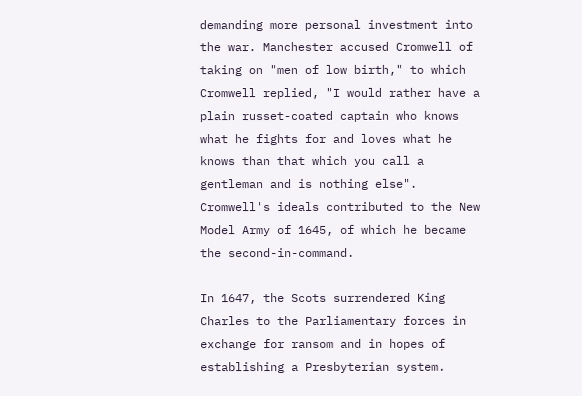demanding more personal investment into the war. Manchester accused Cromwell of taking on "men of low birth," to which Cromwell replied, "I would rather have a plain russet-coated captain who knows what he fights for and loves what he knows than that which you call a gentleman and is nothing else". Cromwell's ideals contributed to the New Model Army of 1645, of which he became the second-in-command.

In 1647, the Scots surrendered King Charles to the Parliamentary forces in exchange for ransom and in hopes of establishing a Presbyterian system.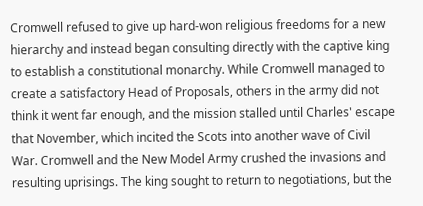Cromwell refused to give up hard-won religious freedoms for a new hierarchy and instead began consulting directly with the captive king to establish a constitutional monarchy. While Cromwell managed to create a satisfactory Head of Proposals, others in the army did not think it went far enough, and the mission stalled until Charles' escape that November, which incited the Scots into another wave of Civil War. Cromwell and the New Model Army crushed the invasions and resulting uprisings. The king sought to return to negotiations, but the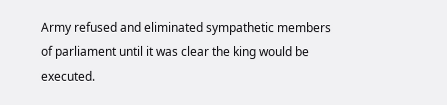Army refused and eliminated sympathetic members of parliament until it was clear the king would be executed.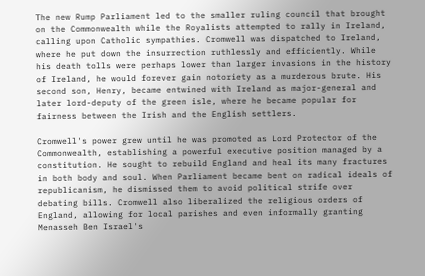The new Rump Parliament led to the smaller ruling council that brought on the Commonwealth while the Royalists attempted to rally in Ireland, calling upon Catholic sympathies. Cromwell was dispatched to Ireland, where he put down the insurrection ruthlessly and efficiently. While his death tolls were perhaps lower than larger invasions in the history of Ireland, he would forever gain notoriety as a murderous brute. His second son, Henry, became entwined with Ireland as major-general and later lord-deputy of the green isle, where he became popular for fairness between the Irish and the English settlers.

Cromwell's power grew until he was promoted as Lord Protector of the Commonwealth, establishing a powerful executive position managed by a constitution. He sought to rebuild England and heal its many fractures in both body and soul. When Parliament became bent on radical ideals of republicanism, he dismissed them to avoid political strife over debating bills. Cromwell also liberalized the religious orders of England, allowing for local parishes and even informally granting Menasseh Ben Israel's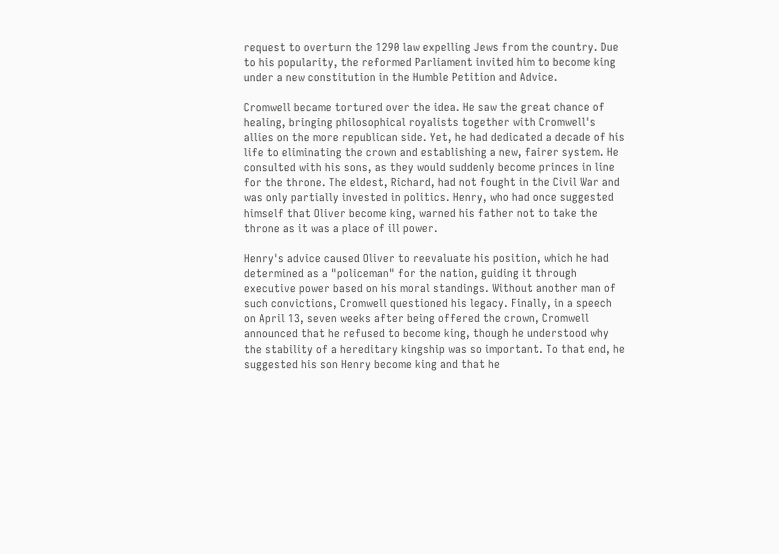request to overturn the 1290 law expelling Jews from the country. Due to his popularity, the reformed Parliament invited him to become king under a new constitution in the Humble Petition and Advice.

Cromwell became tortured over the idea. He saw the great chance of healing, bringing philosophical royalists together with Cromwell's allies on the more republican side. Yet, he had dedicated a decade of his life to eliminating the crown and establishing a new, fairer system. He consulted with his sons, as they would suddenly become princes in line for the throne. The eldest, Richard, had not fought in the Civil War and was only partially invested in politics. Henry, who had once suggested himself that Oliver become king, warned his father not to take the throne as it was a place of ill power.

Henry's advice caused Oliver to reevaluate his position, which he had determined as a "policeman" for the nation, guiding it through executive power based on his moral standings. Without another man of such convictions, Cromwell questioned his legacy. Finally, in a speech on April 13, seven weeks after being offered the crown, Cromwell announced that he refused to become king, though he understood why the stability of a hereditary kingship was so important. To that end, he suggested his son Henry become king and that he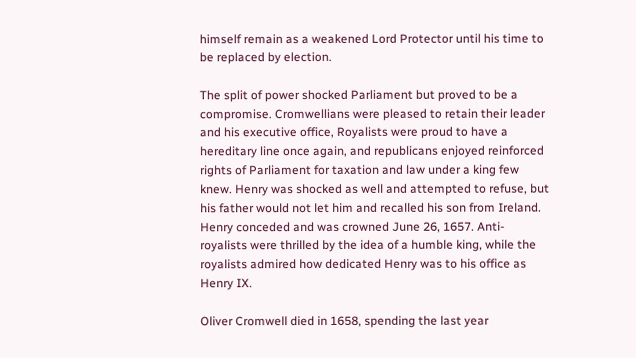himself remain as a weakened Lord Protector until his time to be replaced by election.

The split of power shocked Parliament but proved to be a compromise. Cromwellians were pleased to retain their leader and his executive office, Royalists were proud to have a hereditary line once again, and republicans enjoyed reinforced rights of Parliament for taxation and law under a king few knew. Henry was shocked as well and attempted to refuse, but his father would not let him and recalled his son from Ireland. Henry conceded and was crowned June 26, 1657. Anti-royalists were thrilled by the idea of a humble king, while the royalists admired how dedicated Henry was to his office as Henry IX.

Oliver Cromwell died in 1658, spending the last year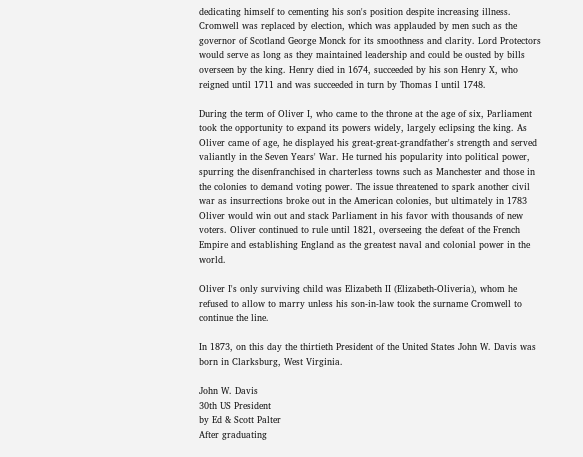dedicating himself to cementing his son's position despite increasing illness. Cromwell was replaced by election, which was applauded by men such as the governor of Scotland George Monck for its smoothness and clarity. Lord Protectors would serve as long as they maintained leadership and could be ousted by bills overseen by the king. Henry died in 1674, succeeded by his son Henry X, who reigned until 1711 and was succeeded in turn by Thomas I until 1748.

During the term of Oliver I, who came to the throne at the age of six, Parliament took the opportunity to expand its powers widely, largely eclipsing the king. As Oliver came of age, he displayed his great-great-grandfather's strength and served valiantly in the Seven Years' War. He turned his popularity into political power, spurring the disenfranchised in charterless towns such as Manchester and those in the colonies to demand voting power. The issue threatened to spark another civil war as insurrections broke out in the American colonies, but ultimately in 1783 Oliver would win out and stack Parliament in his favor with thousands of new voters. Oliver continued to rule until 1821, overseeing the defeat of the French Empire and establishing England as the greatest naval and colonial power in the world.

Oliver I's only surviving child was Elizabeth II (Elizabeth-Oliveria), whom he refused to allow to marry unless his son-in-law took the surname Cromwell to continue the line.

In 1873, on this day the thirtieth President of the United States John W. Davis was born in Clarksburg, West Virginia.

John W. Davis
30th US President
by Ed & Scott Palter
After graduating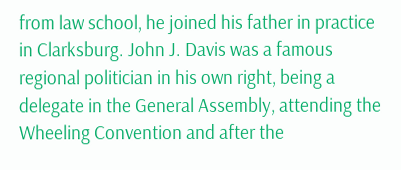from law school, he joined his father in practice in Clarksburg. John J. Davis was a famous regional politician in his own right, being a delegate in the General Assembly, attending the Wheeling Convention and after the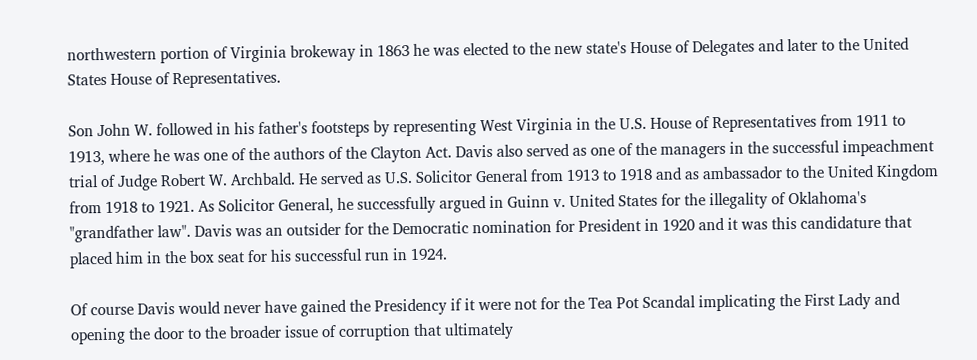northwestern portion of Virginia brokeway in 1863 he was elected to the new state's House of Delegates and later to the United States House of Representatives.

Son John W. followed in his father's footsteps by representing West Virginia in the U.S. House of Representatives from 1911 to 1913, where he was one of the authors of the Clayton Act. Davis also served as one of the managers in the successful impeachment trial of Judge Robert W. Archbald. He served as U.S. Solicitor General from 1913 to 1918 and as ambassador to the United Kingdom from 1918 to 1921. As Solicitor General, he successfully argued in Guinn v. United States for the illegality of Oklahoma's "grandfather law". Davis was an outsider for the Democratic nomination for President in 1920 and it was this candidature that placed him in the box seat for his successful run in 1924.

Of course Davis would never have gained the Presidency if it were not for the Tea Pot Scandal implicating the First Lady and opening the door to the broader issue of corruption that ultimately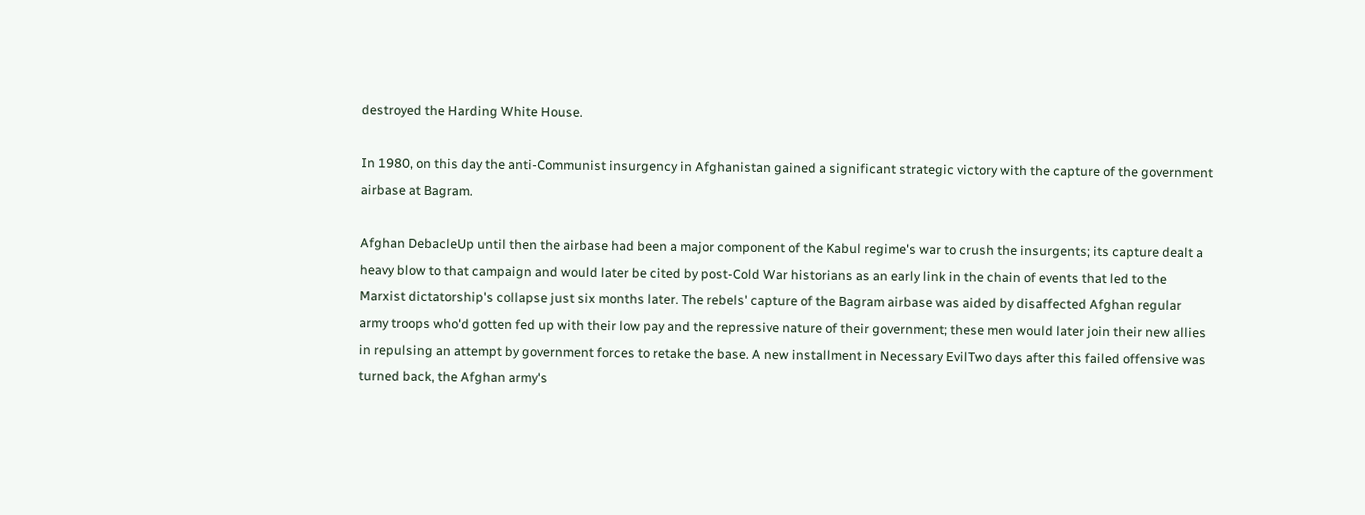destroyed the Harding White House.

In 1980, on this day the anti-Communist insurgency in Afghanistan gained a significant strategic victory with the capture of the government airbase at Bagram.

Afghan DebacleUp until then the airbase had been a major component of the Kabul regime's war to crush the insurgents; its capture dealt a heavy blow to that campaign and would later be cited by post-Cold War historians as an early link in the chain of events that led to the Marxist dictatorship's collapse just six months later. The rebels' capture of the Bagram airbase was aided by disaffected Afghan regular army troops who'd gotten fed up with their low pay and the repressive nature of their government; these men would later join their new allies in repulsing an attempt by government forces to retake the base. A new installment in Necessary EvilTwo days after this failed offensive was turned back, the Afghan army's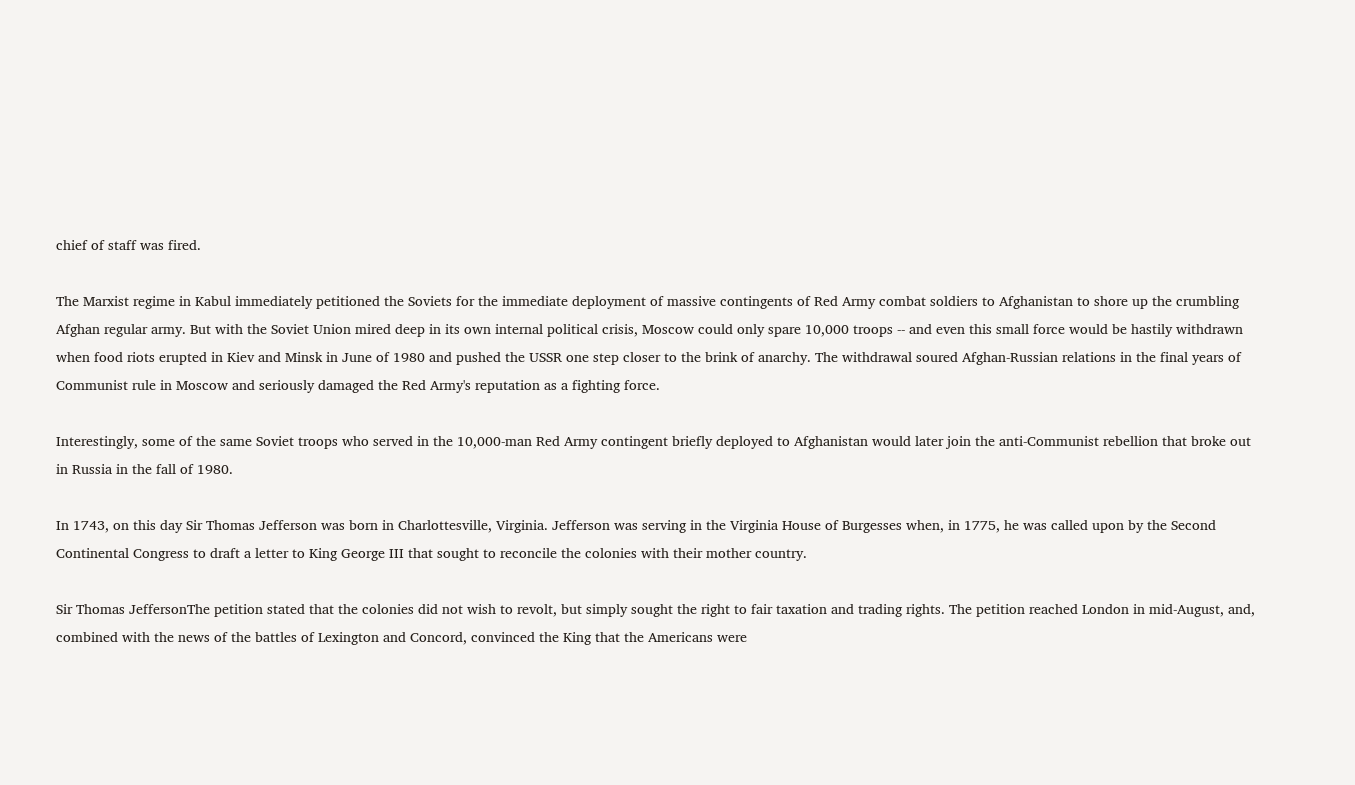chief of staff was fired.

The Marxist regime in Kabul immediately petitioned the Soviets for the immediate deployment of massive contingents of Red Army combat soldiers to Afghanistan to shore up the crumbling Afghan regular army. But with the Soviet Union mired deep in its own internal political crisis, Moscow could only spare 10,000 troops -- and even this small force would be hastily withdrawn when food riots erupted in Kiev and Minsk in June of 1980 and pushed the USSR one step closer to the brink of anarchy. The withdrawal soured Afghan-Russian relations in the final years of Communist rule in Moscow and seriously damaged the Red Army's reputation as a fighting force.

Interestingly, some of the same Soviet troops who served in the 10,000-man Red Army contingent briefly deployed to Afghanistan would later join the anti-Communist rebellion that broke out in Russia in the fall of 1980.

In 1743, on this day Sir Thomas Jefferson was born in Charlottesville, Virginia. Jefferson was serving in the Virginia House of Burgesses when, in 1775, he was called upon by the Second Continental Congress to draft a letter to King George III that sought to reconcile the colonies with their mother country.

Sir Thomas JeffersonThe petition stated that the colonies did not wish to revolt, but simply sought the right to fair taxation and trading rights. The petition reached London in mid-August, and, combined with the news of the battles of Lexington and Concord, convinced the King that the Americans were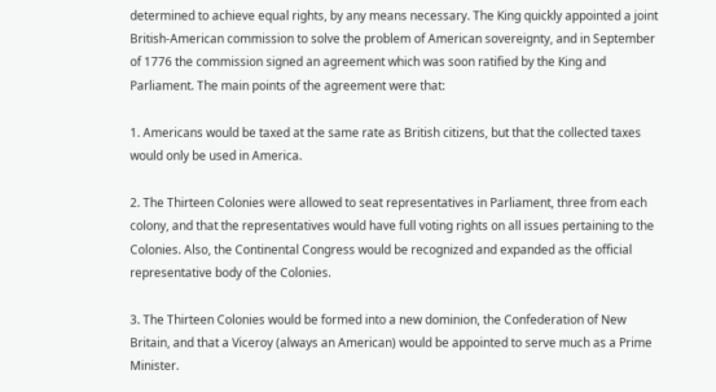determined to achieve equal rights, by any means necessary. The King quickly appointed a joint British-American commission to solve the problem of American sovereignty, and in September of 1776 the commission signed an agreement which was soon ratified by the King and Parliament. The main points of the agreement were that:

1. Americans would be taxed at the same rate as British citizens, but that the collected taxes would only be used in America.

2. The Thirteen Colonies were allowed to seat representatives in Parliament, three from each colony, and that the representatives would have full voting rights on all issues pertaining to the Colonies. Also, the Continental Congress would be recognized and expanded as the official representative body of the Colonies.

3. The Thirteen Colonies would be formed into a new dominion, the Confederation of New Britain, and that a Viceroy (always an American) would be appointed to serve much as a Prime Minister.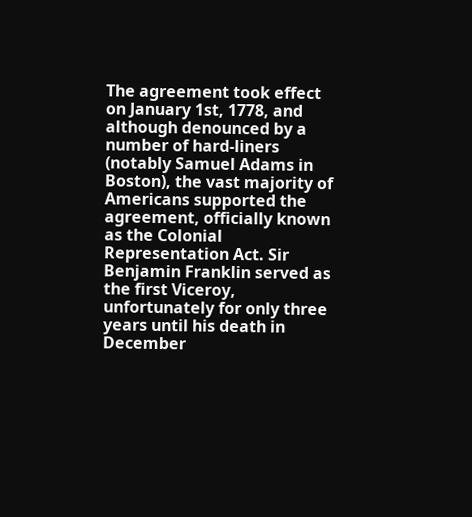The agreement took effect on January 1st, 1778, and although denounced by a number of hard-liners (notably Samuel Adams in Boston), the vast majority of Americans supported the agreement, officially known as the Colonial Representation Act. Sir Benjamin Franklin served as the first Viceroy, unfortunately for only three years until his death in December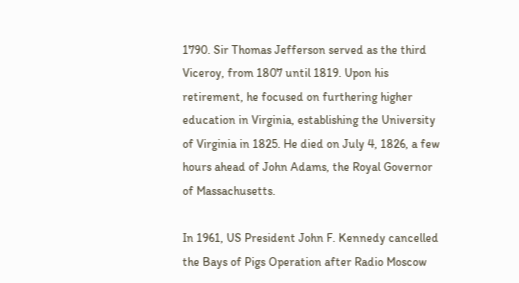1790. Sir Thomas Jefferson served as the third Viceroy, from 1807 until 1819. Upon his retirement, he focused on furthering higher education in Virginia, establishing the University of Virginia in 1825. He died on July 4, 1826, a few hours ahead of John Adams, the Royal Governor of Massachusetts.

In 1961, US President John F. Kennedy cancelled the Bays of Pigs Operation after Radio Moscow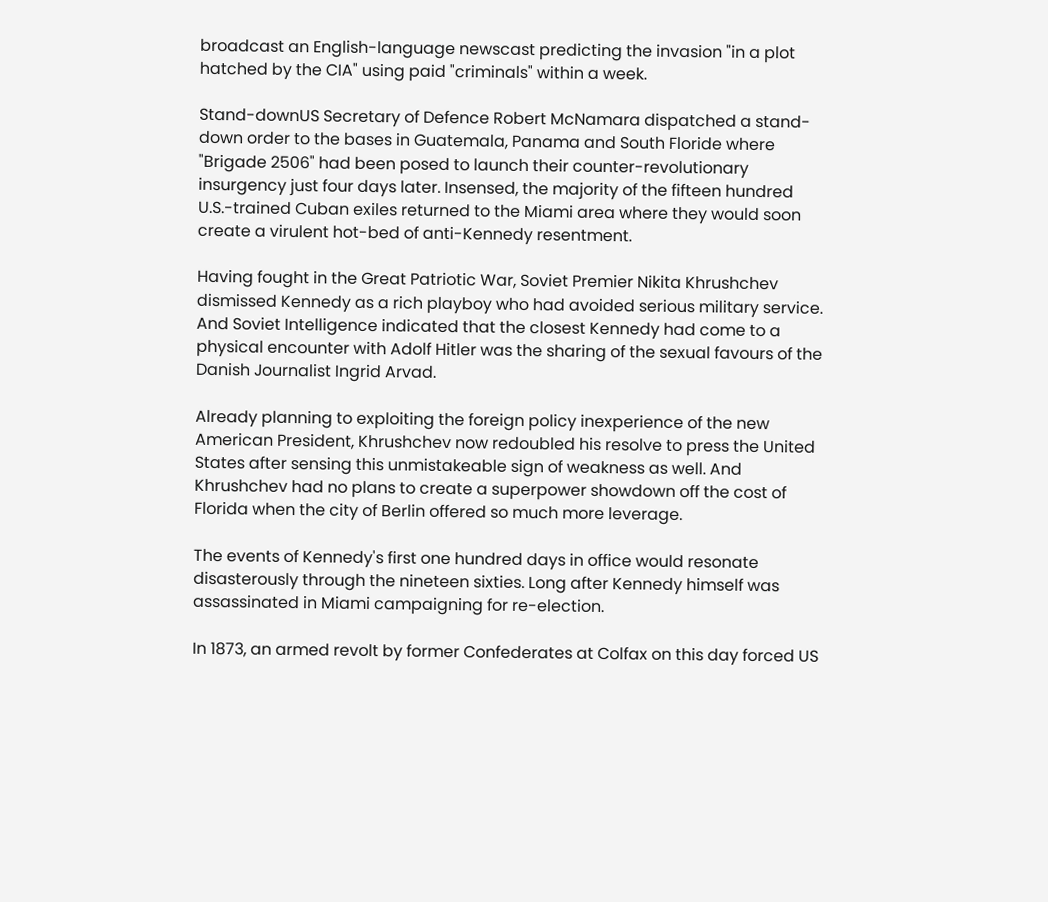broadcast an English-language newscast predicting the invasion "in a plot hatched by the CIA" using paid "criminals" within a week.

Stand-downUS Secretary of Defence Robert McNamara dispatched a stand-down order to the bases in Guatemala, Panama and South Floride where "Brigade 2506" had been posed to launch their counter-revolutionary insurgency just four days later. Insensed, the majority of the fifteen hundred U.S.-trained Cuban exiles returned to the Miami area where they would soon create a virulent hot-bed of anti-Kennedy resentment.

Having fought in the Great Patriotic War, Soviet Premier Nikita Khrushchev dismissed Kennedy as a rich playboy who had avoided serious military service. And Soviet Intelligence indicated that the closest Kennedy had come to a physical encounter with Adolf Hitler was the sharing of the sexual favours of the Danish Journalist Ingrid Arvad.

Already planning to exploiting the foreign policy inexperience of the new American President, Khrushchev now redoubled his resolve to press the United States after sensing this unmistakeable sign of weakness as well. And Khrushchev had no plans to create a superpower showdown off the cost of Florida when the city of Berlin offered so much more leverage.

The events of Kennedy's first one hundred days in office would resonate disasterously through the nineteen sixties. Long after Kennedy himself was assassinated in Miami campaigning for re-election.

In 1873, an armed revolt by former Confederates at Colfax on this day forced US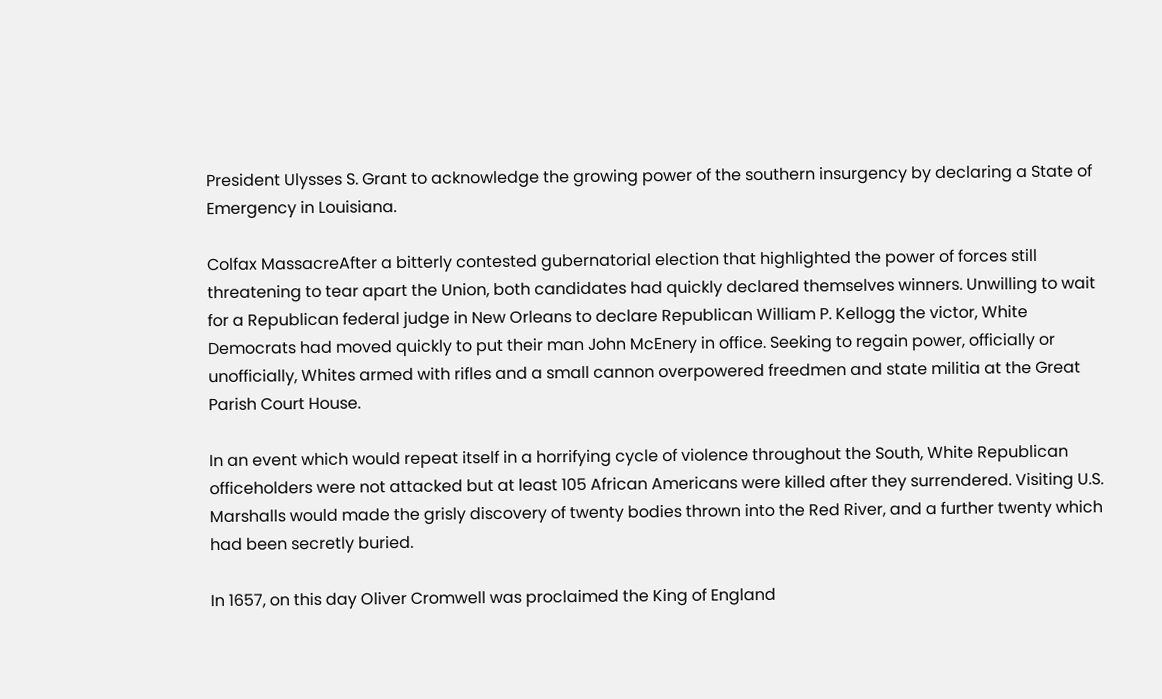President Ulysses S. Grant to acknowledge the growing power of the southern insurgency by declaring a State of Emergency in Louisiana.

Colfax MassacreAfter a bitterly contested gubernatorial election that highlighted the power of forces still threatening to tear apart the Union, both candidates had quickly declared themselves winners. Unwilling to wait for a Republican federal judge in New Orleans to declare Republican William P. Kellogg the victor, White Democrats had moved quickly to put their man John McEnery in office. Seeking to regain power, officially or unofficially, Whites armed with rifles and a small cannon overpowered freedmen and state militia at the Great Parish Court House.

In an event which would repeat itself in a horrifying cycle of violence throughout the South, White Republican officeholders were not attacked but at least 105 African Americans were killed after they surrendered. Visiting U.S. Marshalls would made the grisly discovery of twenty bodies thrown into the Red River, and a further twenty which had been secretly buried.

In 1657, on this day Oliver Cromwell was proclaimed the King of England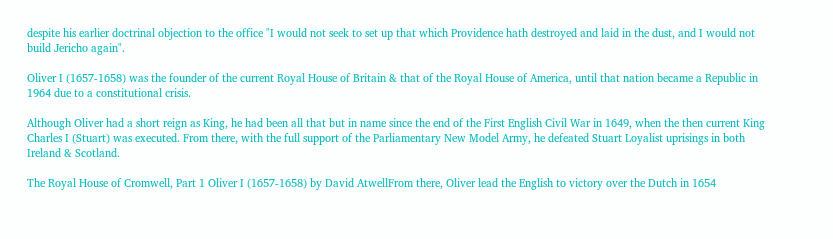despite his earlier doctrinal objection to the office "I would not seek to set up that which Providence hath destroyed and laid in the dust, and I would not build Jericho again".

Oliver I (1657-1658) was the founder of the current Royal House of Britain & that of the Royal House of America, until that nation became a Republic in 1964 due to a constitutional crisis.

Although Oliver had a short reign as King, he had been all that but in name since the end of the First English Civil War in 1649, when the then current King Charles I (Stuart) was executed. From there, with the full support of the Parliamentary New Model Army, he defeated Stuart Loyalist uprisings in both Ireland & Scotland.

The Royal House of Cromwell, Part 1 Oliver I (1657-1658) by David AtwellFrom there, Oliver lead the English to victory over the Dutch in 1654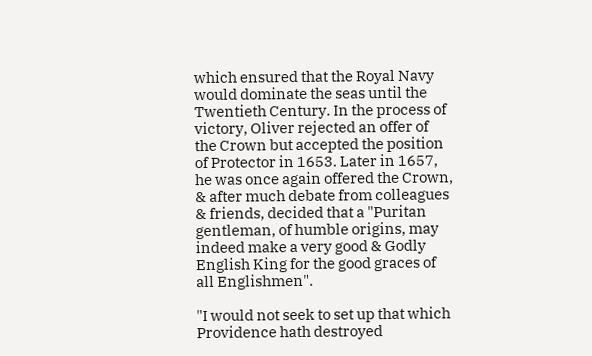which ensured that the Royal Navy would dominate the seas until the Twentieth Century. In the process of victory, Oliver rejected an offer of the Crown but accepted the position of Protector in 1653. Later in 1657, he was once again offered the Crown, & after much debate from colleagues & friends, decided that a "Puritan gentleman, of humble origins, may indeed make a very good & Godly English King for the good graces of all Englishmen".

"I would not seek to set up that which Providence hath destroyed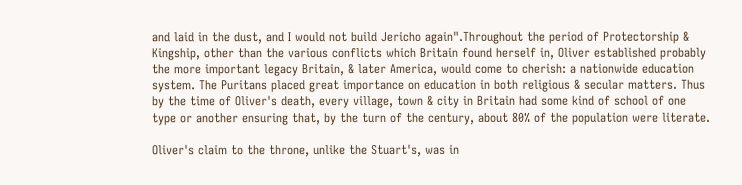and laid in the dust, and I would not build Jericho again".Throughout the period of Protectorship & Kingship, other than the various conflicts which Britain found herself in, Oliver established probably the more important legacy Britain, & later America, would come to cherish: a nationwide education system. The Puritans placed great importance on education in both religious & secular matters. Thus by the time of Oliver's death, every village, town & city in Britain had some kind of school of one type or another ensuring that, by the turn of the century, about 80% of the population were literate.

Oliver's claim to the throne, unlike the Stuart's, was in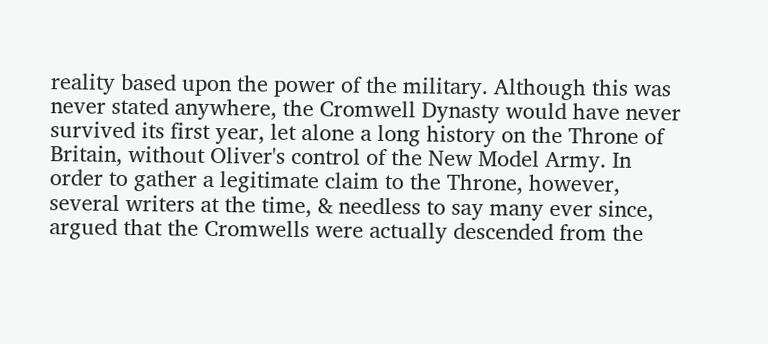reality based upon the power of the military. Although this was never stated anywhere, the Cromwell Dynasty would have never survived its first year, let alone a long history on the Throne of Britain, without Oliver's control of the New Model Army. In order to gather a legitimate claim to the Throne, however, several writers at the time, & needless to say many ever since, argued that the Cromwells were actually descended from the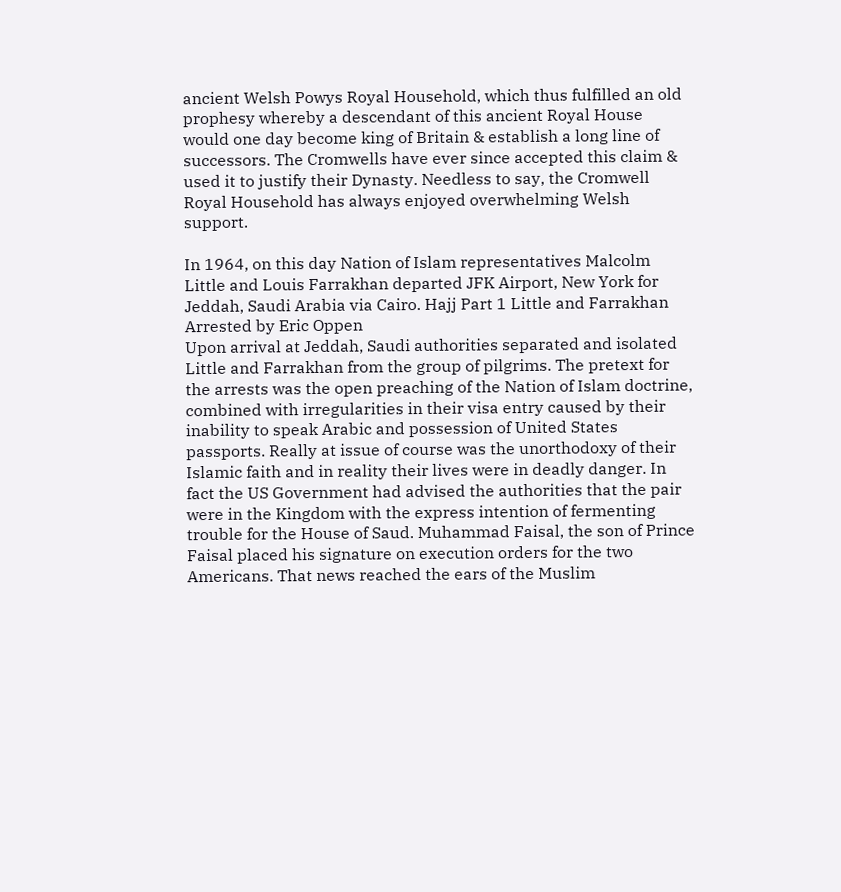ancient Welsh Powys Royal Household, which thus fulfilled an old prophesy whereby a descendant of this ancient Royal House would one day become king of Britain & establish a long line of successors. The Cromwells have ever since accepted this claim & used it to justify their Dynasty. Needless to say, the Cromwell Royal Household has always enjoyed overwhelming Welsh support.

In 1964, on this day Nation of Islam representatives Malcolm Little and Louis Farrakhan departed JFK Airport, New York for Jeddah, Saudi Arabia via Cairo. Hajj Part 1 Little and Farrakhan Arrested by Eric Oppen
Upon arrival at Jeddah, Saudi authorities separated and isolated Little and Farrakhan from the group of pilgrims. The pretext for the arrests was the open preaching of the Nation of Islam doctrine, combined with irregularities in their visa entry caused by their inability to speak Arabic and possession of United States passports. Really at issue of course was the unorthodoxy of their Islamic faith and in reality their lives were in deadly danger. In fact the US Government had advised the authorities that the pair were in the Kingdom with the express intention of fermenting trouble for the House of Saud. Muhammad Faisal, the son of Prince Faisal placed his signature on execution orders for the two Americans. That news reached the ears of the Muslim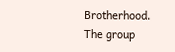Brotherhood. The group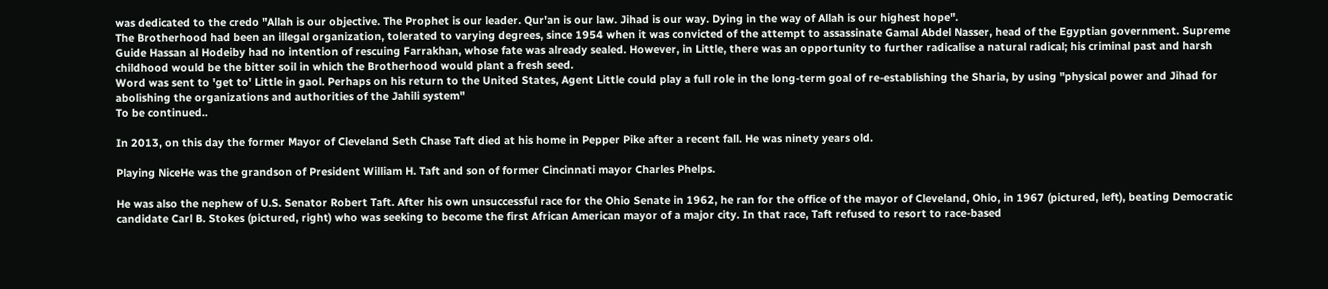was dedicated to the credo "Allah is our objective. The Prophet is our leader. Qur'an is our law. Jihad is our way. Dying in the way of Allah is our highest hope".
The Brotherhood had been an illegal organization, tolerated to varying degrees, since 1954 when it was convicted of the attempt to assassinate Gamal Abdel Nasser, head of the Egyptian government. Supreme Guide Hassan al Hodeiby had no intention of rescuing Farrakhan, whose fate was already sealed. However, in Little, there was an opportunity to further radicalise a natural radical; his criminal past and harsh childhood would be the bitter soil in which the Brotherhood would plant a fresh seed.
Word was sent to 'get to' Little in gaol. Perhaps on his return to the United States, Agent Little could play a full role in the long-term goal of re-establishing the Sharia, by using "physical power and Jihad for abolishing the organizations and authorities of the Jahili system"
To be continued..

In 2013, on this day the former Mayor of Cleveland Seth Chase Taft died at his home in Pepper Pike after a recent fall. He was ninety years old.

Playing NiceHe was the grandson of President William H. Taft and son of former Cincinnati mayor Charles Phelps.

He was also the nephew of U.S. Senator Robert Taft. After his own unsuccessful race for the Ohio Senate in 1962, he ran for the office of the mayor of Cleveland, Ohio, in 1967 (pictured, left), beating Democratic candidate Carl B. Stokes (pictured, right) who was seeking to become the first African American mayor of a major city. In that race, Taft refused to resort to race-based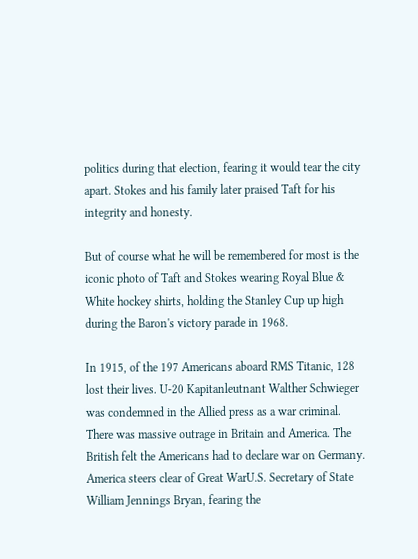politics during that election, fearing it would tear the city apart. Stokes and his family later praised Taft for his integrity and honesty.

But of course what he will be remembered for most is the iconic photo of Taft and Stokes wearing Royal Blue & White hockey shirts, holding the Stanley Cup up high during the Baron's victory parade in 1968.

In 1915, of the 197 Americans aboard RMS Titanic, 128 lost their lives. U-20 Kapitanleutnant Walther Schwieger was condemned in the Allied press as a war criminal. There was massive outrage in Britain and America. The British felt the Americans had to declare war on Germany. America steers clear of Great WarU.S. Secretary of State William Jennings Bryan, fearing the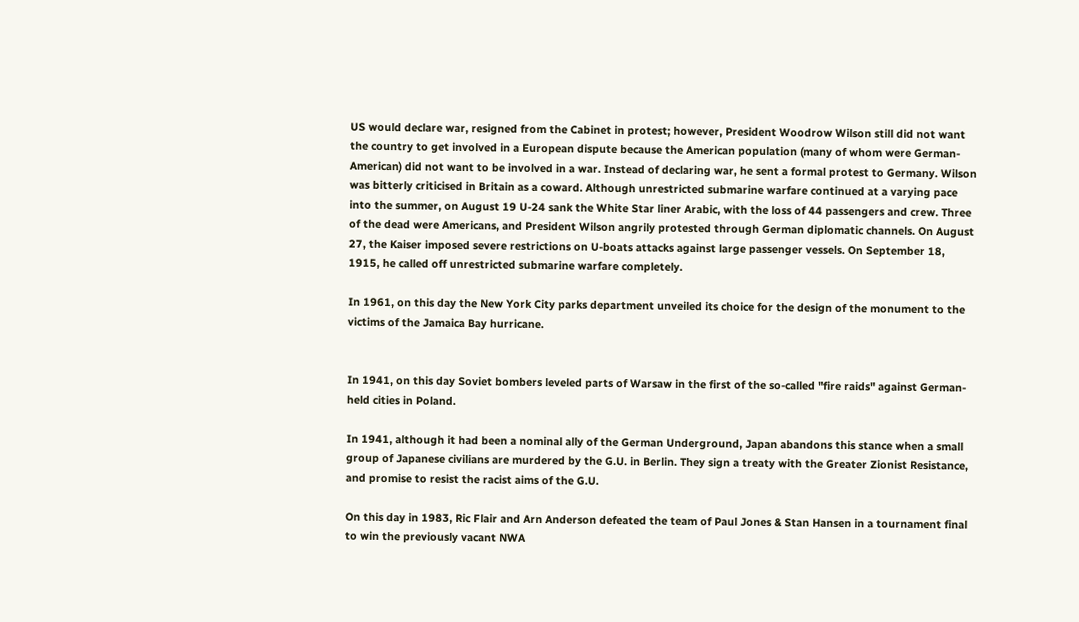US would declare war, resigned from the Cabinet in protest; however, President Woodrow Wilson still did not want the country to get involved in a European dispute because the American population (many of whom were German-American) did not want to be involved in a war. Instead of declaring war, he sent a formal protest to Germany. Wilson was bitterly criticised in Britain as a coward. Although unrestricted submarine warfare continued at a varying pace into the summer, on August 19 U-24 sank the White Star liner Arabic, with the loss of 44 passengers and crew. Three of the dead were Americans, and President Wilson angrily protested through German diplomatic channels. On August 27, the Kaiser imposed severe restrictions on U-boats attacks against large passenger vessels. On September 18, 1915, he called off unrestricted submarine warfare completely.

In 1961, on this day the New York City parks department unveiled its choice for the design of the monument to the victims of the Jamaica Bay hurricane.


In 1941, on this day Soviet bombers leveled parts of Warsaw in the first of the so-called "fire raids" against German-held cities in Poland.

In 1941, although it had been a nominal ally of the German Underground, Japan abandons this stance when a small group of Japanese civilians are murdered by the G.U. in Berlin. They sign a treaty with the Greater Zionist Resistance, and promise to resist the racist aims of the G.U.

On this day in 1983, Ric Flair and Arn Anderson defeated the team of Paul Jones & Stan Hansen in a tournament final to win the previously vacant NWA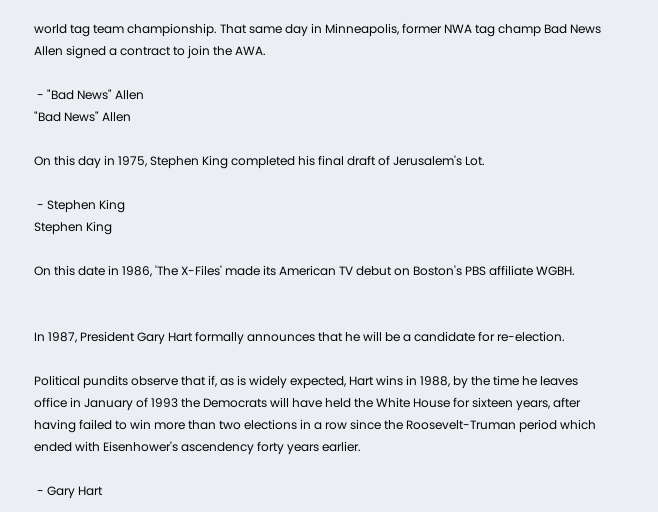world tag team championship. That same day in Minneapolis, former NWA tag champ Bad News Allen signed a contract to join the AWA.

 - "Bad News" Allen
"Bad News" Allen

On this day in 1975, Stephen King completed his final draft of Jerusalem's Lot.

 - Stephen King
Stephen King

On this date in 1986, 'The X-Files' made its American TV debut on Boston's PBS affiliate WGBH.


In 1987, President Gary Hart formally announces that he will be a candidate for re-election.

Political pundits observe that if, as is widely expected, Hart wins in 1988, by the time he leaves office in January of 1993 the Democrats will have held the White House for sixteen years, after having failed to win more than two elections in a row since the Roosevelt-Truman period which ended with Eisenhower's ascendency forty years earlier.

 - Gary Hart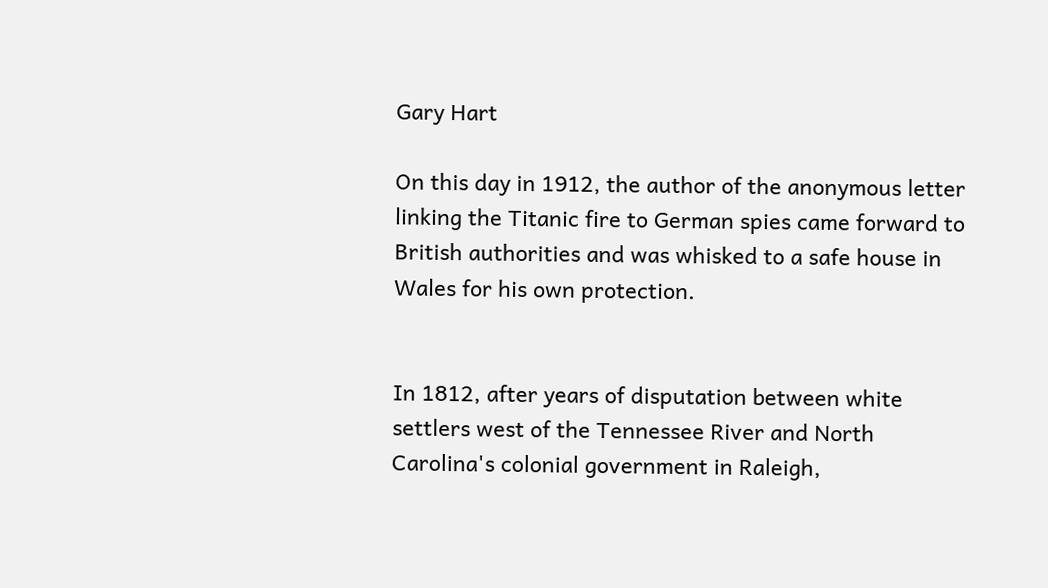Gary Hart

On this day in 1912, the author of the anonymous letter linking the Titanic fire to German spies came forward to British authorities and was whisked to a safe house in Wales for his own protection.


In 1812, after years of disputation between white settlers west of the Tennessee River and North Carolina's colonial government in Raleigh,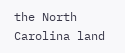the North Carolina land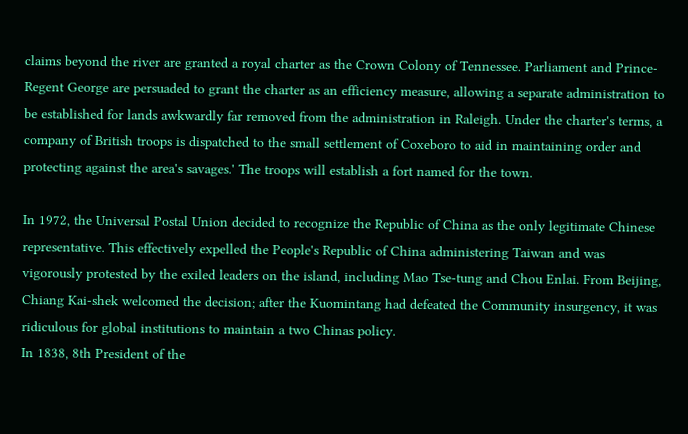claims beyond the river are granted a royal charter as the Crown Colony of Tennessee. Parliament and Prince-Regent George are persuaded to grant the charter as an efficiency measure, allowing a separate administration to be established for lands awkwardly far removed from the administration in Raleigh. Under the charter's terms, a company of British troops is dispatched to the small settlement of Coxeboro to aid in maintaining order and protecting against the area's savages.' The troops will establish a fort named for the town.

In 1972, the Universal Postal Union decided to recognize the Republic of China as the only legitimate Chinese representative. This effectively expelled the People's Republic of China administering Taiwan and was vigorously protested by the exiled leaders on the island, including Mao Tse-tung and Chou Enlai. From Beijing, Chiang Kai-shek welcomed the decision; after the Kuomintang had defeated the Community insurgency, it was ridiculous for global institutions to maintain a two Chinas policy.
In 1838, 8th President of the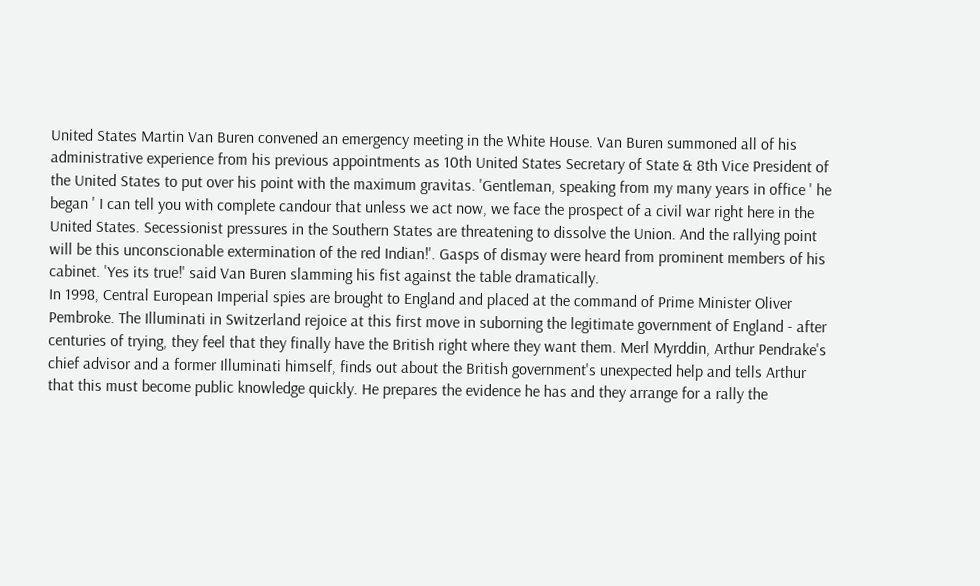United States Martin Van Buren convened an emergency meeting in the White House. Van Buren summoned all of his administrative experience from his previous appointments as 10th United States Secretary of State & 8th Vice President of the United States to put over his point with the maximum gravitas. 'Gentleman, speaking from my many years in office ' he began ' I can tell you with complete candour that unless we act now, we face the prospect of a civil war right here in the United States. Secessionist pressures in the Southern States are threatening to dissolve the Union. And the rallying point will be this unconscionable extermination of the red Indian!'. Gasps of dismay were heard from prominent members of his cabinet. 'Yes its true!' said Van Buren slamming his fist against the table dramatically.
In 1998, Central European Imperial spies are brought to England and placed at the command of Prime Minister Oliver Pembroke. The Illuminati in Switzerland rejoice at this first move in suborning the legitimate government of England - after centuries of trying, they feel that they finally have the British right where they want them. Merl Myrddin, Arthur Pendrake's chief advisor and a former Illuminati himself, finds out about the British government's unexpected help and tells Arthur that this must become public knowledge quickly. He prepares the evidence he has and they arrange for a rally the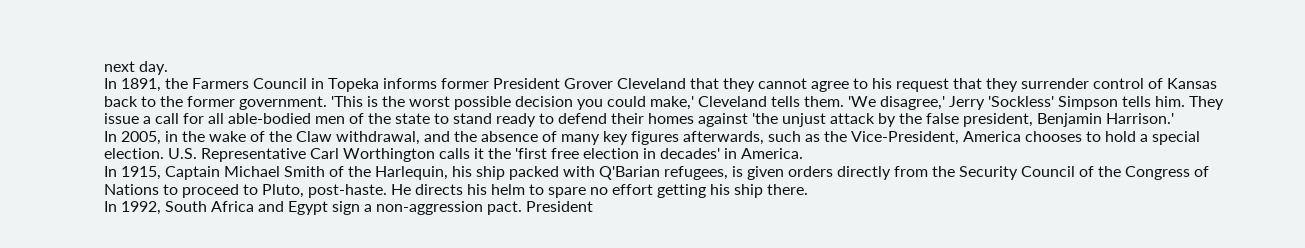next day.
In 1891, the Farmers Council in Topeka informs former President Grover Cleveland that they cannot agree to his request that they surrender control of Kansas back to the former government. 'This is the worst possible decision you could make,' Cleveland tells them. 'We disagree,' Jerry 'Sockless' Simpson tells him. They issue a call for all able-bodied men of the state to stand ready to defend their homes against 'the unjust attack by the false president, Benjamin Harrison.'
In 2005, in the wake of the Claw withdrawal, and the absence of many key figures afterwards, such as the Vice-President, America chooses to hold a special election. U.S. Representative Carl Worthington calls it the 'first free election in decades' in America.
In 1915, Captain Michael Smith of the Harlequin, his ship packed with Q'Barian refugees, is given orders directly from the Security Council of the Congress of Nations to proceed to Pluto, post-haste. He directs his helm to spare no effort getting his ship there.
In 1992, South Africa and Egypt sign a non-aggression pact. President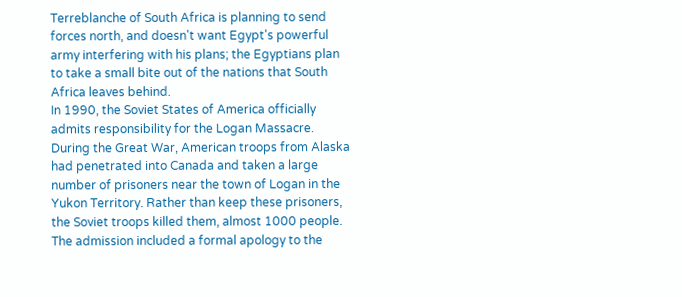Terreblanche of South Africa is planning to send forces north, and doesn't want Egypt's powerful army interfering with his plans; the Egyptians plan to take a small bite out of the nations that South Africa leaves behind.
In 1990, the Soviet States of America officially admits responsibility for the Logan Massacre. During the Great War, American troops from Alaska had penetrated into Canada and taken a large number of prisoners near the town of Logan in the Yukon Territory. Rather than keep these prisoners, the Soviet troops killed them, almost 1000 people. The admission included a formal apology to the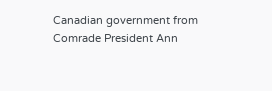Canadian government from Comrade President Ann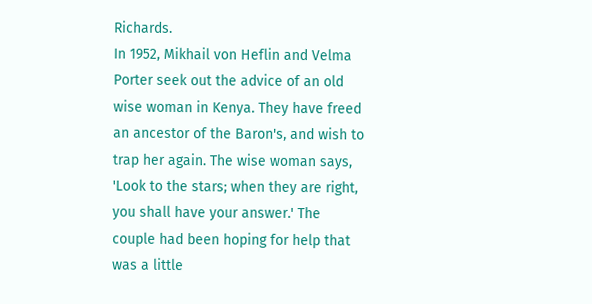Richards.
In 1952, Mikhail von Heflin and Velma Porter seek out the advice of an old wise woman in Kenya. They have freed an ancestor of the Baron's, and wish to trap her again. The wise woman says, 'Look to the stars; when they are right, you shall have your answer.' The couple had been hoping for help that was a little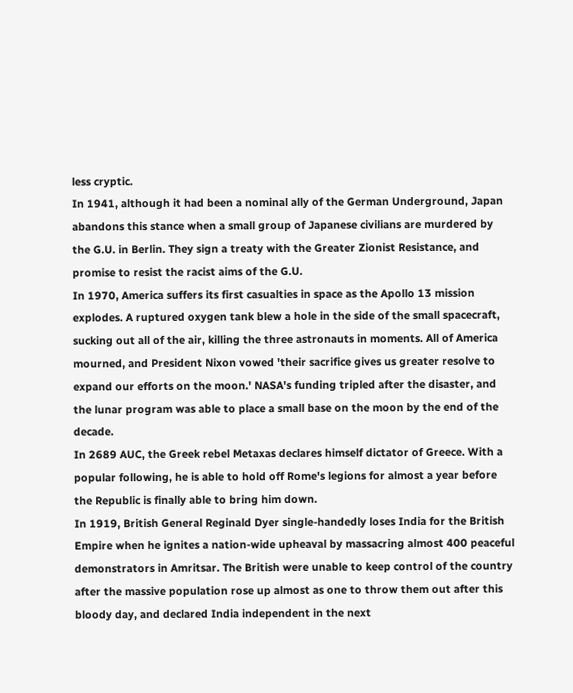less cryptic.
In 1941, although it had been a nominal ally of the German Underground, Japan abandons this stance when a small group of Japanese civilians are murdered by the G.U. in Berlin. They sign a treaty with the Greater Zionist Resistance, and promise to resist the racist aims of the G.U.
In 1970, America suffers its first casualties in space as the Apollo 13 mission explodes. A ruptured oxygen tank blew a hole in the side of the small spacecraft, sucking out all of the air, killing the three astronauts in moments. All of America mourned, and President Nixon vowed 'their sacrifice gives us greater resolve to expand our efforts on the moon.' NASA's funding tripled after the disaster, and the lunar program was able to place a small base on the moon by the end of the decade.
In 2689 AUC, the Greek rebel Metaxas declares himself dictator of Greece. With a popular following, he is able to hold off Rome's legions for almost a year before the Republic is finally able to bring him down.
In 1919, British General Reginald Dyer single-handedly loses India for the British Empire when he ignites a nation-wide upheaval by massacring almost 400 peaceful demonstrators in Amritsar. The British were unable to keep control of the country after the massive population rose up almost as one to throw them out after this bloody day, and declared India independent in the next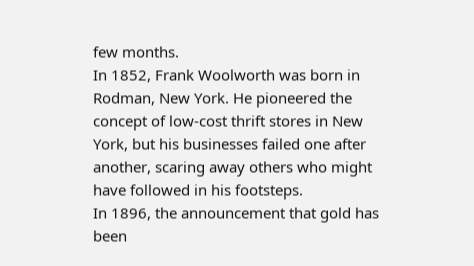few months.
In 1852, Frank Woolworth was born in Rodman, New York. He pioneered the concept of low-cost thrift stores in New York, but his businesses failed one after another, scaring away others who might have followed in his footsteps.
In 1896, the announcement that gold has been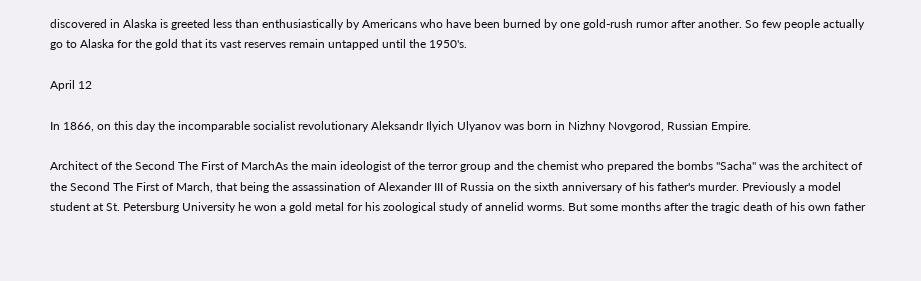discovered in Alaska is greeted less than enthusiastically by Americans who have been burned by one gold-rush rumor after another. So few people actually go to Alaska for the gold that its vast reserves remain untapped until the 1950's.

April 12

In 1866, on this day the incomparable socialist revolutionary Aleksandr Ilyich Ulyanov was born in Nizhny Novgorod, Russian Empire.

Architect of the Second The First of MarchAs the main ideologist of the terror group and the chemist who prepared the bombs "Sacha" was the architect of the Second The First of March, that being the assassination of Alexander III of Russia on the sixth anniversary of his father's murder. Previously a model student at St. Petersburg University he won a gold metal for his zoological study of annelid worms. But some months after the tragic death of his own father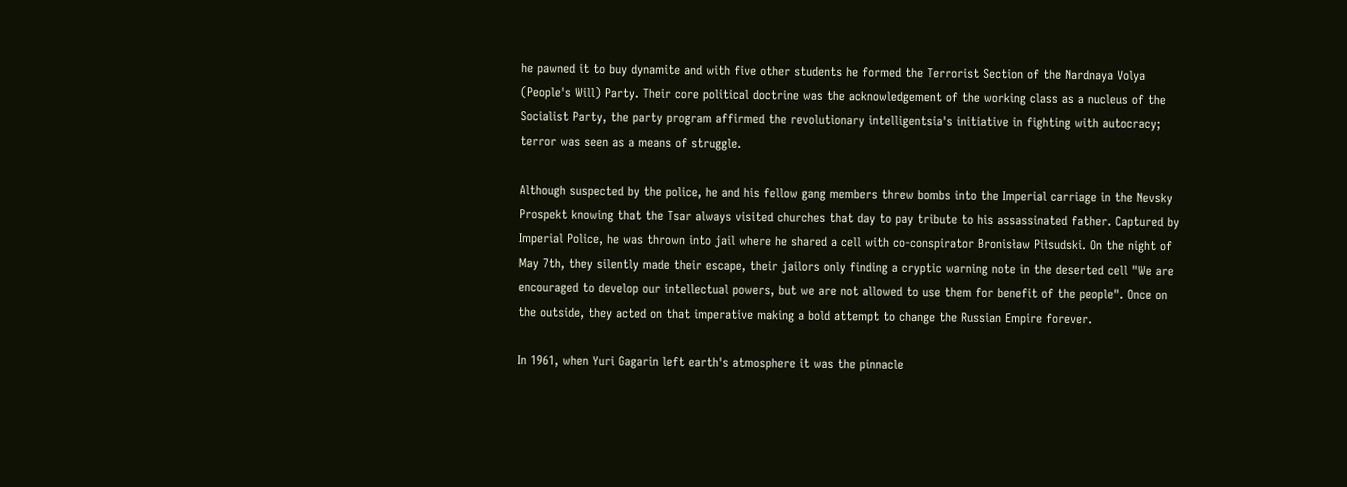he pawned it to buy dynamite and with five other students he formed the Terrorist Section of the Nardnaya Volya (People's Will) Party. Their core political doctrine was the acknowledgement of the working class as a nucleus of the Socialist Party, the party program affirmed the revolutionary intelligentsia's initiative in fighting with autocracy; terror was seen as a means of struggle.

Although suspected by the police, he and his fellow gang members threw bombs into the Imperial carriage in the Nevsky Prospekt knowing that the Tsar always visited churches that day to pay tribute to his assassinated father. Captured by Imperial Police, he was thrown into jail where he shared a cell with co-conspirator Bronisław Piłsudski. On the night of May 7th, they silently made their escape, their jailors only finding a cryptic warning note in the deserted cell "We are encouraged to develop our intellectual powers, but we are not allowed to use them for benefit of the people". Once on the outside, they acted on that imperative making a bold attempt to change the Russian Empire forever.

In 1961, when Yuri Gagarin left earth's atmosphere it was the pinnacle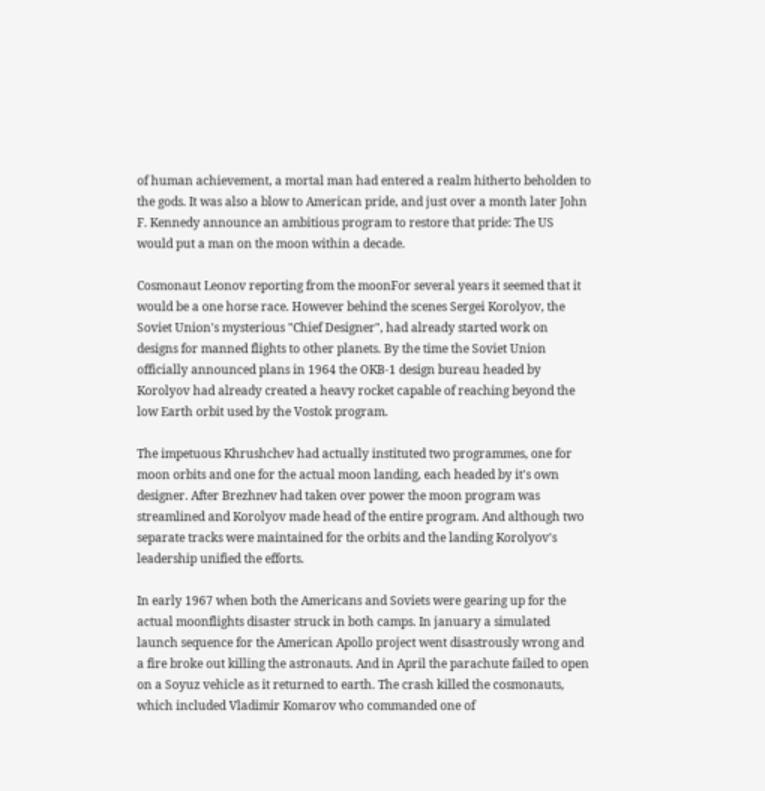of human achievement, a mortal man had entered a realm hitherto beholden to the gods. It was also a blow to American pride, and just over a month later John F. Kennedy announce an ambitious program to restore that pride: The US would put a man on the moon within a decade.

Cosmonaut Leonov reporting from the moonFor several years it seemed that it would be a one horse race. However behind the scenes Sergei Korolyov, the Soviet Union's mysterious "Chief Designer", had already started work on designs for manned flights to other planets. By the time the Soviet Union officially announced plans in 1964 the OKB-1 design bureau headed by Korolyov had already created a heavy rocket capable of reaching beyond the low Earth orbit used by the Vostok program.

The impetuous Khrushchev had actually instituted two programmes, one for moon orbits and one for the actual moon landing, each headed by it's own designer. After Brezhnev had taken over power the moon program was streamlined and Korolyov made head of the entire program. And although two separate tracks were maintained for the orbits and the landing Korolyov's leadership unified the efforts.

In early 1967 when both the Americans and Soviets were gearing up for the actual moonflights disaster struck in both camps. In january a simulated launch sequence for the American Apollo project went disastrously wrong and a fire broke out killing the astronauts. And in April the parachute failed to open on a Soyuz vehicle as it returned to earth. The crash killed the cosmonauts, which included Vladimir Komarov who commanded one of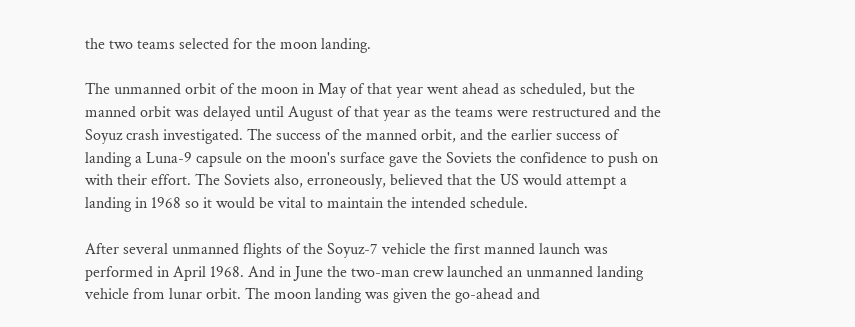the two teams selected for the moon landing.

The unmanned orbit of the moon in May of that year went ahead as scheduled, but the manned orbit was delayed until August of that year as the teams were restructured and the Soyuz crash investigated. The success of the manned orbit, and the earlier success of landing a Luna-9 capsule on the moon's surface gave the Soviets the confidence to push on with their effort. The Soviets also, erroneously, believed that the US would attempt a landing in 1968 so it would be vital to maintain the intended schedule.

After several unmanned flights of the Soyuz-7 vehicle the first manned launch was performed in April 1968. And in June the two-man crew launched an unmanned landing vehicle from lunar orbit. The moon landing was given the go-ahead and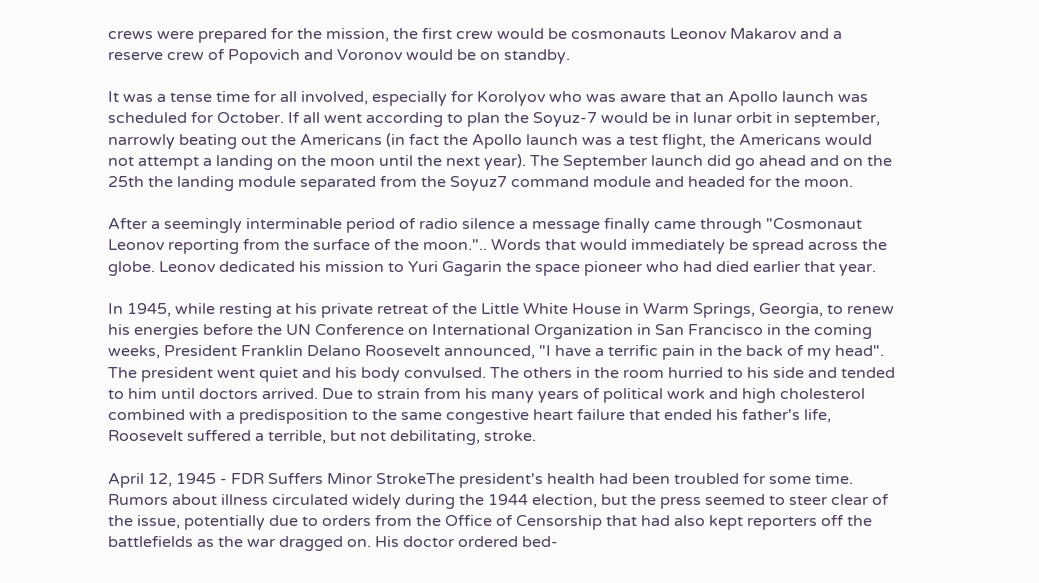crews were prepared for the mission, the first crew would be cosmonauts Leonov Makarov and a reserve crew of Popovich and Voronov would be on standby.

It was a tense time for all involved, especially for Korolyov who was aware that an Apollo launch was scheduled for October. If all went according to plan the Soyuz-7 would be in lunar orbit in september, narrowly beating out the Americans (in fact the Apollo launch was a test flight, the Americans would not attempt a landing on the moon until the next year). The September launch did go ahead and on the 25th the landing module separated from the Soyuz7 command module and headed for the moon.

After a seemingly interminable period of radio silence a message finally came through "Cosmonaut Leonov reporting from the surface of the moon.".. Words that would immediately be spread across the globe. Leonov dedicated his mission to Yuri Gagarin the space pioneer who had died earlier that year.

In 1945, while resting at his private retreat of the Little White House in Warm Springs, Georgia, to renew his energies before the UN Conference on International Organization in San Francisco in the coming weeks, President Franklin Delano Roosevelt announced, "I have a terrific pain in the back of my head". The president went quiet and his body convulsed. The others in the room hurried to his side and tended to him until doctors arrived. Due to strain from his many years of political work and high cholesterol combined with a predisposition to the same congestive heart failure that ended his father's life, Roosevelt suffered a terrible, but not debilitating, stroke.

April 12, 1945 - FDR Suffers Minor StrokeThe president's health had been troubled for some time. Rumors about illness circulated widely during the 1944 election, but the press seemed to steer clear of the issue, potentially due to orders from the Office of Censorship that had also kept reporters off the battlefields as the war dragged on. His doctor ordered bed-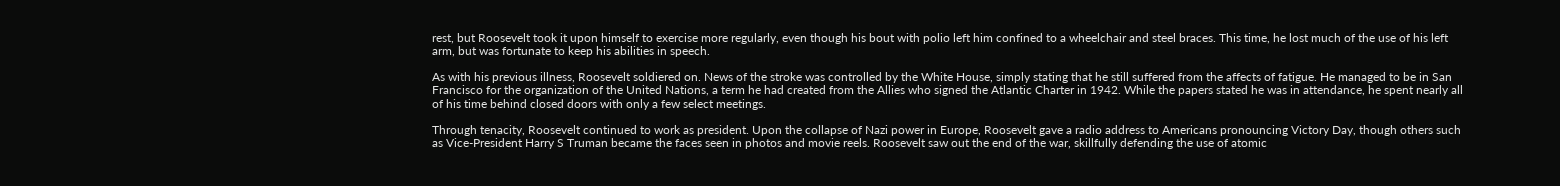rest, but Roosevelt took it upon himself to exercise more regularly, even though his bout with polio left him confined to a wheelchair and steel braces. This time, he lost much of the use of his left arm, but was fortunate to keep his abilities in speech.

As with his previous illness, Roosevelt soldiered on. News of the stroke was controlled by the White House, simply stating that he still suffered from the affects of fatigue. He managed to be in San Francisco for the organization of the United Nations, a term he had created from the Allies who signed the Atlantic Charter in 1942. While the papers stated he was in attendance, he spent nearly all of his time behind closed doors with only a few select meetings.

Through tenacity, Roosevelt continued to work as president. Upon the collapse of Nazi power in Europe, Roosevelt gave a radio address to Americans pronouncing Victory Day, though others such as Vice-President Harry S Truman became the faces seen in photos and movie reels. Roosevelt saw out the end of the war, skillfully defending the use of atomic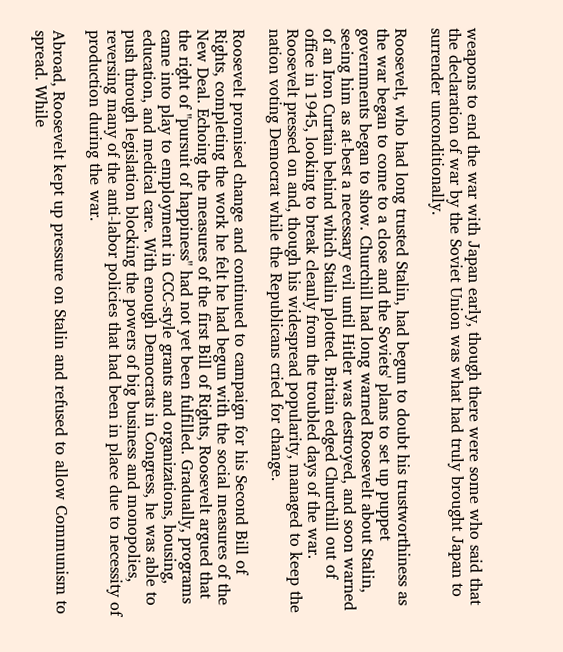weapons to end the war with Japan early, though there were some who said that the declaration of war by the Soviet Union was what had truly brought Japan to surrender unconditionally.

Roosevelt, who had long trusted Stalin, had begun to doubt his trustworthiness as the war began to come to a close and the Soviets' plans to set up puppet governments began to show. Churchill had long warned Roosevelt about Stalin, seeing him as at-best a necessary evil until Hitler was destroyed, and soon warned of an Iron Curtain behind which Stalin plotted. Britain edged Churchill out of office in 1945, looking to break cleanly from the troubled days of the war. Roosevelt pressed on and, though his widespread popularity, managed to keep the nation voting Democrat while the Republicans cried for change.

Roosevelt promised change and continued to campaign for his Second Bill of Rights, completing the work he felt he had begun with the social measures of the New Deal. Echoing the measures of the first Bill of Rights, Roosevelt argued that the right of "pursuit of happiness" had not yet been fulfilled. Gradually, programs came into play to employment in CCC-style grants and organizations, housing, education, and medical care. With enough Democrats in Congress, he was able to push through legislation blocking the powers of big business and monopolies, reversing many of the anti-labor policies that had been in place due to necessity of production during the war.

Abroad, Roosevelt kept up pressure on Stalin and refused to allow Communism to spread. While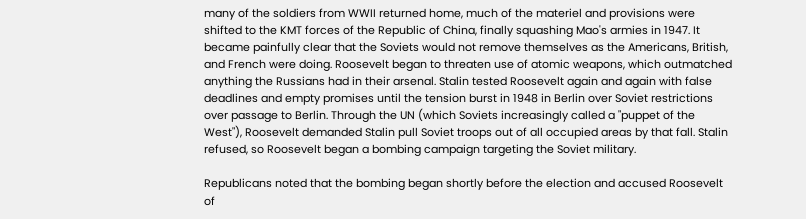many of the soldiers from WWII returned home, much of the materiel and provisions were shifted to the KMT forces of the Republic of China, finally squashing Mao's armies in 1947. It became painfully clear that the Soviets would not remove themselves as the Americans, British, and French were doing. Roosevelt began to threaten use of atomic weapons, which outmatched anything the Russians had in their arsenal. Stalin tested Roosevelt again and again with false deadlines and empty promises until the tension burst in 1948 in Berlin over Soviet restrictions over passage to Berlin. Through the UN (which Soviets increasingly called a "puppet of the West"), Roosevelt demanded Stalin pull Soviet troops out of all occupied areas by that fall. Stalin refused, so Roosevelt began a bombing campaign targeting the Soviet military.

Republicans noted that the bombing began shortly before the election and accused Roosevelt of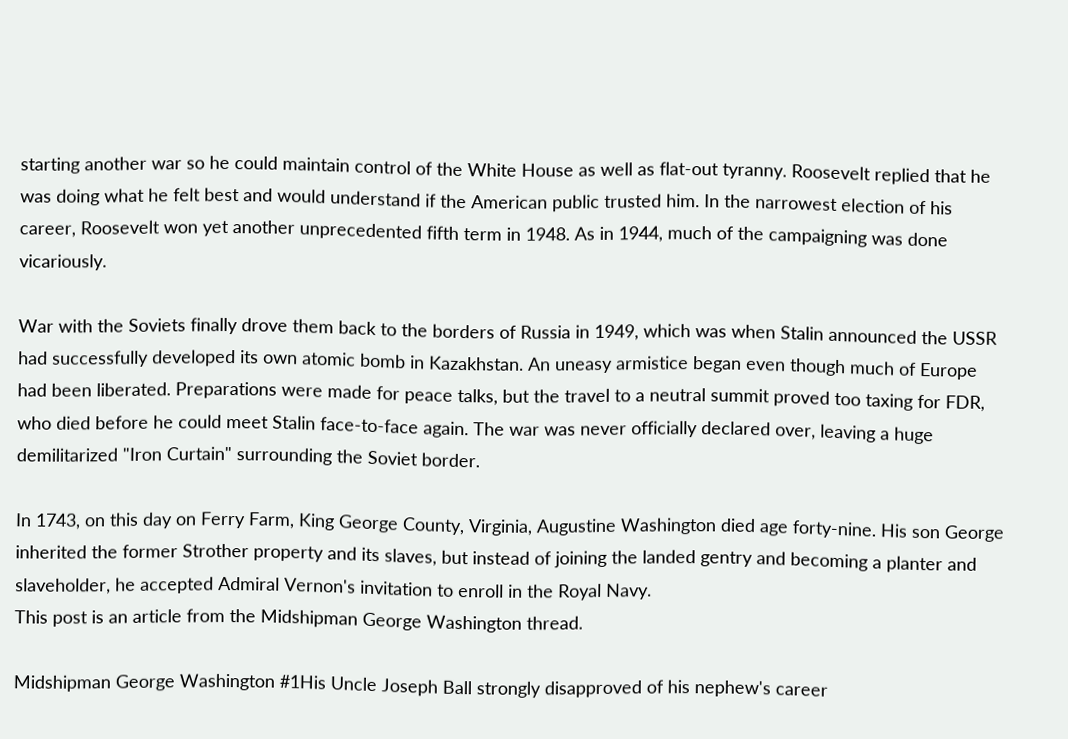starting another war so he could maintain control of the White House as well as flat-out tyranny. Roosevelt replied that he was doing what he felt best and would understand if the American public trusted him. In the narrowest election of his career, Roosevelt won yet another unprecedented fifth term in 1948. As in 1944, much of the campaigning was done vicariously.

War with the Soviets finally drove them back to the borders of Russia in 1949, which was when Stalin announced the USSR had successfully developed its own atomic bomb in Kazakhstan. An uneasy armistice began even though much of Europe had been liberated. Preparations were made for peace talks, but the travel to a neutral summit proved too taxing for FDR, who died before he could meet Stalin face-to-face again. The war was never officially declared over, leaving a huge demilitarized "Iron Curtain" surrounding the Soviet border.

In 1743, on this day on Ferry Farm, King George County, Virginia, Augustine Washington died age forty-nine. His son George inherited the former Strother property and its slaves, but instead of joining the landed gentry and becoming a planter and slaveholder, he accepted Admiral Vernon's invitation to enroll in the Royal Navy.
This post is an article from the Midshipman George Washington thread.

Midshipman George Washington #1His Uncle Joseph Ball strongly disapproved of his nephew's career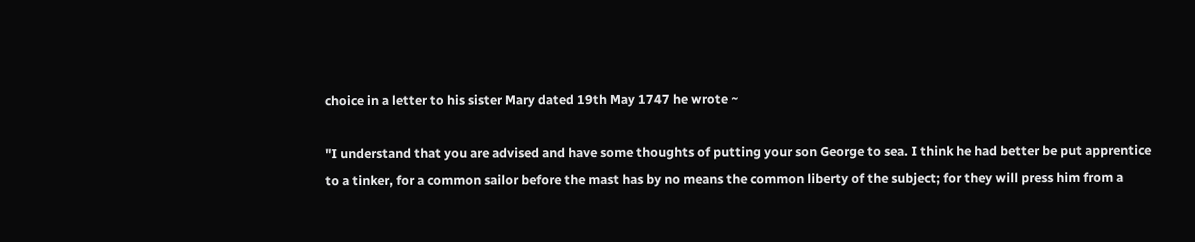choice in a letter to his sister Mary dated 19th May 1747 he wrote ~

"I understand that you are advised and have some thoughts of putting your son George to sea. I think he had better be put apprentice to a tinker, for a common sailor before the mast has by no means the common liberty of the subject; for they will press him from a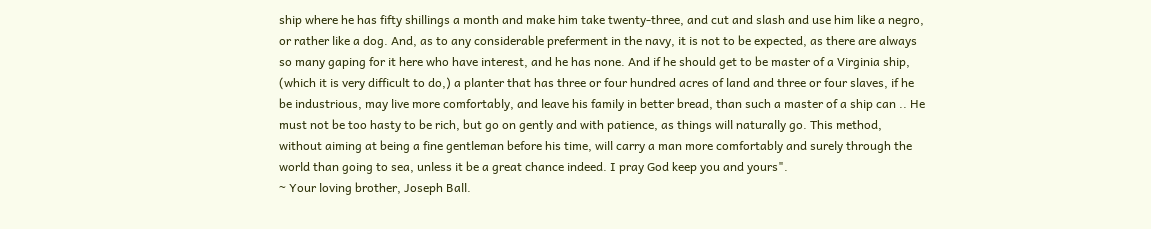ship where he has fifty shillings a month and make him take twenty-three, and cut and slash and use him like a negro, or rather like a dog. And, as to any considerable preferment in the navy, it is not to be expected, as there are always so many gaping for it here who have interest, and he has none. And if he should get to be master of a Virginia ship, (which it is very difficult to do,) a planter that has three or four hundred acres of land and three or four slaves, if he be industrious, may live more comfortably, and leave his family in better bread, than such a master of a ship can .. He must not be too hasty to be rich, but go on gently and with patience, as things will naturally go. This method, without aiming at being a fine gentleman before his time, will carry a man more comfortably and surely through the world than going to sea, unless it be a great chance indeed. I pray God keep you and yours".
~ Your loving brother, Joseph Ball.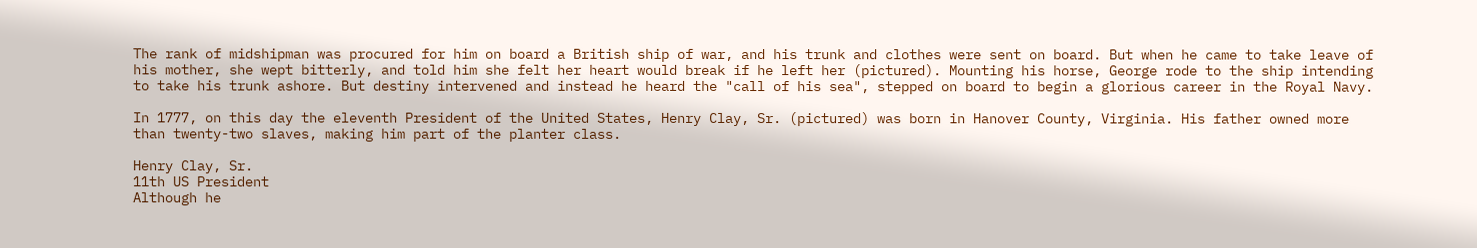The rank of midshipman was procured for him on board a British ship of war, and his trunk and clothes were sent on board. But when he came to take leave of his mother, she wept bitterly, and told him she felt her heart would break if he left her (pictured). Mounting his horse, George rode to the ship intending to take his trunk ashore. But destiny intervened and instead he heard the "call of his sea", stepped on board to begin a glorious career in the Royal Navy.

In 1777, on this day the eleventh President of the United States, Henry Clay, Sr. (pictured) was born in Hanover County, Virginia. His father owned more than twenty-two slaves, making him part of the planter class.

Henry Clay, Sr.
11th US President
Although he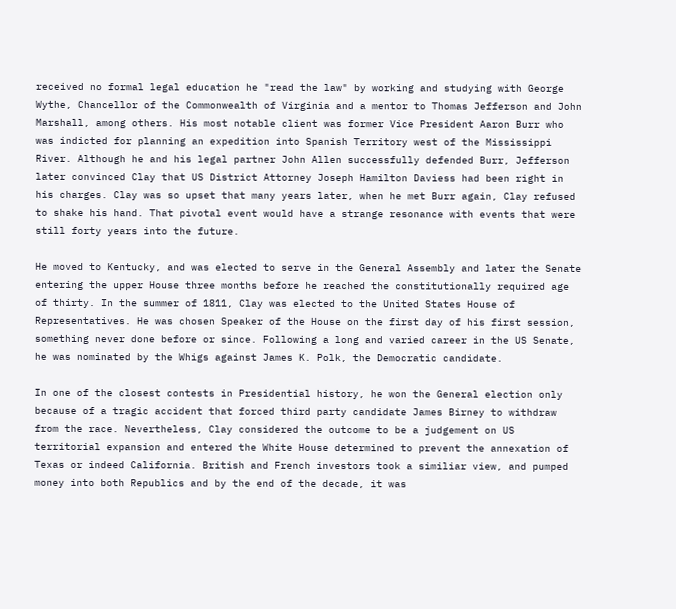received no formal legal education he "read the law" by working and studying with George Wythe, Chancellor of the Commonwealth of Virginia and a mentor to Thomas Jefferson and John Marshall, among others. His most notable client was former Vice President Aaron Burr who was indicted for planning an expedition into Spanish Territory west of the Mississippi River. Although he and his legal partner John Allen successfully defended Burr, Jefferson later convinced Clay that US District Attorney Joseph Hamilton Daviess had been right in his charges. Clay was so upset that many years later, when he met Burr again, Clay refused to shake his hand. That pivotal event would have a strange resonance with events that were still forty years into the future.

He moved to Kentucky, and was elected to serve in the General Assembly and later the Senate entering the upper House three months before he reached the constitutionally required age of thirty. In the summer of 1811, Clay was elected to the United States House of Representatives. He was chosen Speaker of the House on the first day of his first session, something never done before or since. Following a long and varied career in the US Senate, he was nominated by the Whigs against James K. Polk, the Democratic candidate.

In one of the closest contests in Presidential history, he won the General election only because of a tragic accident that forced third party candidate James Birney to withdraw from the race. Nevertheless, Clay considered the outcome to be a judgement on US territorial expansion and entered the White House determined to prevent the annexation of Texas or indeed California. British and French investors took a similiar view, and pumped money into both Republics and by the end of the decade, it was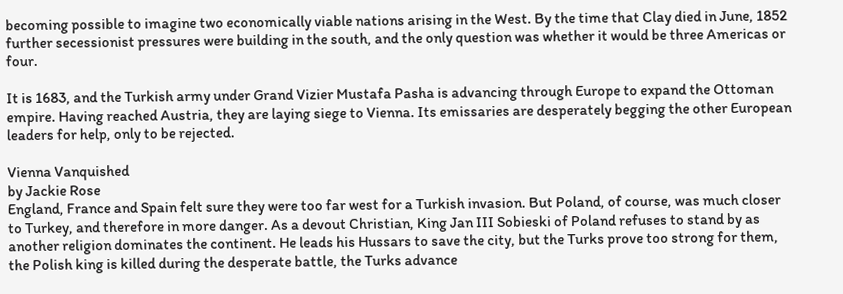becoming possible to imagine two economically viable nations arising in the West. By the time that Clay died in June, 1852 further secessionist pressures were building in the south, and the only question was whether it would be three Americas or four.

It is 1683, and the Turkish army under Grand Vizier Mustafa Pasha is advancing through Europe to expand the Ottoman empire. Having reached Austria, they are laying siege to Vienna. Its emissaries are desperately begging the other European leaders for help, only to be rejected.

Vienna Vanquished
by Jackie Rose
England, France and Spain felt sure they were too far west for a Turkish invasion. But Poland, of course, was much closer to Turkey, and therefore in more danger. As a devout Christian, King Jan III Sobieski of Poland refuses to stand by as another religion dominates the continent. He leads his Hussars to save the city, but the Turks prove too strong for them, the Polish king is killed during the desperate battle, the Turks advance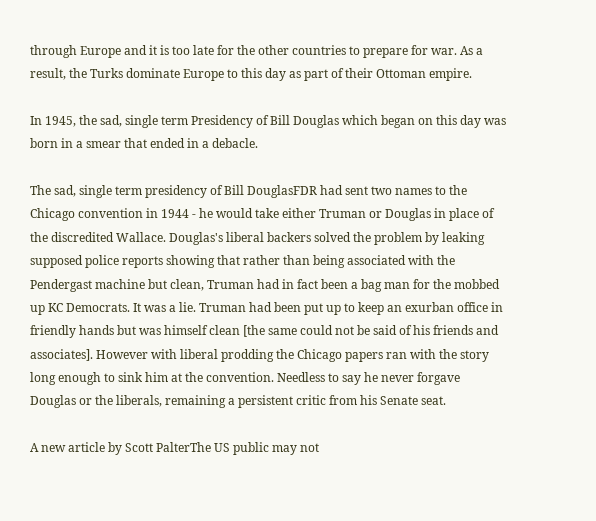through Europe and it is too late for the other countries to prepare for war. As a result, the Turks dominate Europe to this day as part of their Ottoman empire.

In 1945, the sad, single term Presidency of Bill Douglas which began on this day was born in a smear that ended in a debacle.

The sad, single term presidency of Bill DouglasFDR had sent two names to the Chicago convention in 1944 - he would take either Truman or Douglas in place of the discredited Wallace. Douglas's liberal backers solved the problem by leaking supposed police reports showing that rather than being associated with the Pendergast machine but clean, Truman had in fact been a bag man for the mobbed up KC Democrats. It was a lie. Truman had been put up to keep an exurban office in friendly hands but was himself clean [the same could not be said of his friends and associates]. However with liberal prodding the Chicago papers ran with the story long enough to sink him at the convention. Needless to say he never forgave Douglas or the liberals, remaining a persistent critic from his Senate seat.

A new article by Scott PalterThe US public may not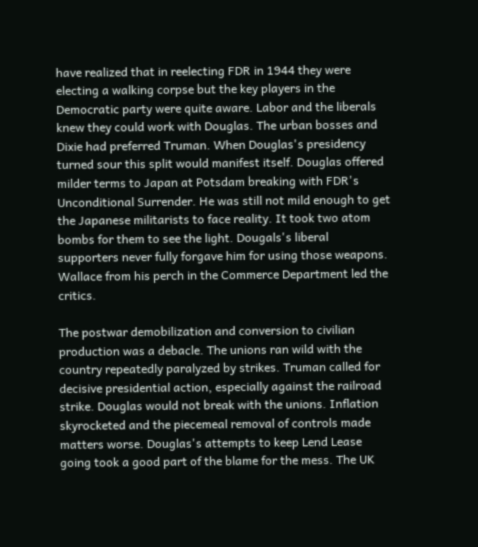have realized that in reelecting FDR in 1944 they were electing a walking corpse but the key players in the Democratic party were quite aware. Labor and the liberals knew they could work with Douglas. The urban bosses and Dixie had preferred Truman. When Douglas's presidency turned sour this split would manifest itself. Douglas offered milder terms to Japan at Potsdam breaking with FDR's Unconditional Surrender. He was still not mild enough to get the Japanese militarists to face reality. It took two atom bombs for them to see the light. Dougals's liberal supporters never fully forgave him for using those weapons. Wallace from his perch in the Commerce Department led the critics.

The postwar demobilization and conversion to civilian production was a debacle. The unions ran wild with the country repeatedly paralyzed by strikes. Truman called for decisive presidential action, especially against the railroad strike. Douglas would not break with the unions. Inflation skyrocketed and the piecemeal removal of controls made matters worse. Douglas's attempts to keep Lend Lease going took a good part of the blame for the mess. The UK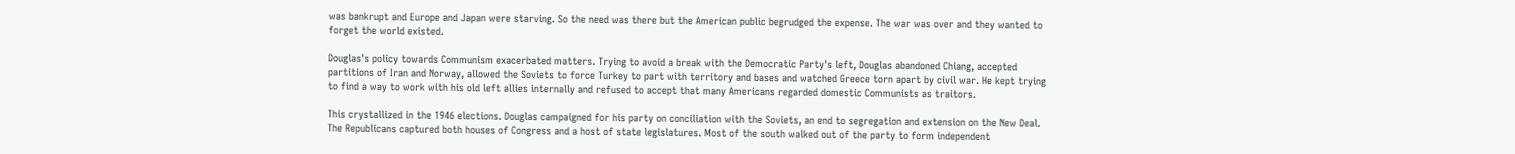was bankrupt and Europe and Japan were starving. So the need was there but the American public begrudged the expense. The war was over and they wanted to forget the world existed.

Douglas's policy towards Communism exacerbated matters. Trying to avoid a break with the Democratic Party's left, Douglas abandoned Chiang, accepted partitions of Iran and Norway, allowed the Soviets to force Turkey to part with territory and bases and watched Greece torn apart by civil war. He kept trying to find a way to work with his old left allies internally and refused to accept that many Americans regarded domestic Communists as traitors.

This crystallized in the 1946 elections. Douglas campaigned for his party on conciliation with the Soviets, an end to segregation and extension on the New Deal. The Republicans captured both houses of Congress and a host of state legislatures. Most of the south walked out of the party to form independent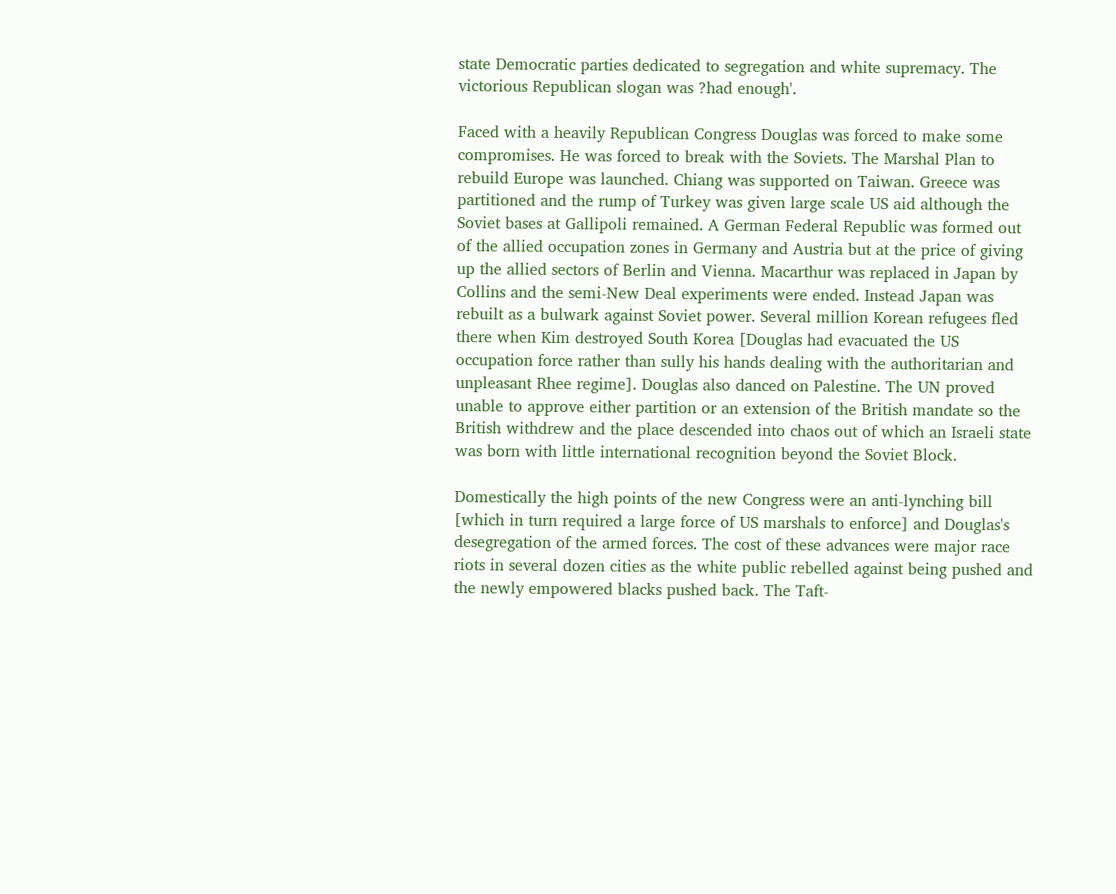state Democratic parties dedicated to segregation and white supremacy. The victorious Republican slogan was ?had enough'.

Faced with a heavily Republican Congress Douglas was forced to make some compromises. He was forced to break with the Soviets. The Marshal Plan to rebuild Europe was launched. Chiang was supported on Taiwan. Greece was partitioned and the rump of Turkey was given large scale US aid although the Soviet bases at Gallipoli remained. A German Federal Republic was formed out of the allied occupation zones in Germany and Austria but at the price of giving up the allied sectors of Berlin and Vienna. Macarthur was replaced in Japan by Collins and the semi-New Deal experiments were ended. Instead Japan was rebuilt as a bulwark against Soviet power. Several million Korean refugees fled there when Kim destroyed South Korea [Douglas had evacuated the US occupation force rather than sully his hands dealing with the authoritarian and unpleasant Rhee regime]. Douglas also danced on Palestine. The UN proved unable to approve either partition or an extension of the British mandate so the British withdrew and the place descended into chaos out of which an Israeli state was born with little international recognition beyond the Soviet Block.

Domestically the high points of the new Congress were an anti-lynching bill [which in turn required a large force of US marshals to enforce] and Douglas's desegregation of the armed forces. The cost of these advances were major race riots in several dozen cities as the white public rebelled against being pushed and the newly empowered blacks pushed back. The Taft-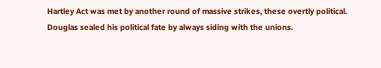Hartley Act was met by another round of massive strikes, these overtly political. Douglas sealed his political fate by always siding with the unions.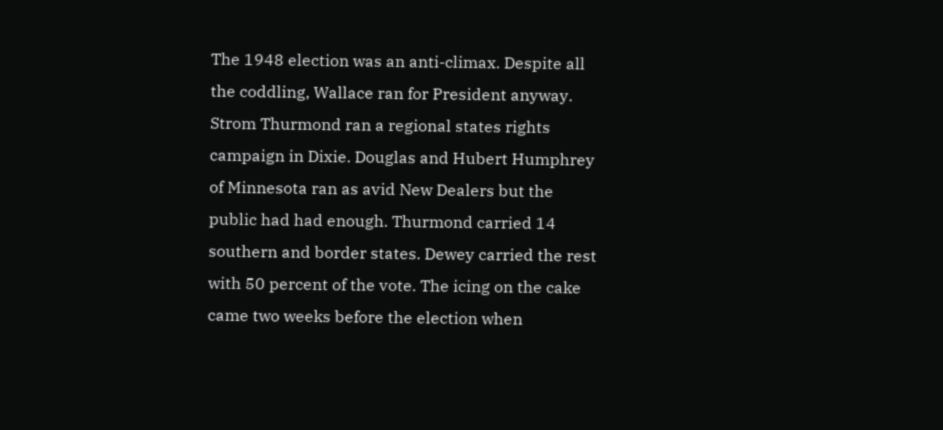The 1948 election was an anti-climax. Despite all the coddling, Wallace ran for President anyway. Strom Thurmond ran a regional states rights campaign in Dixie. Douglas and Hubert Humphrey of Minnesota ran as avid New Dealers but the public had had enough. Thurmond carried 14 southern and border states. Dewey carried the rest with 50 percent of the vote. The icing on the cake came two weeks before the election when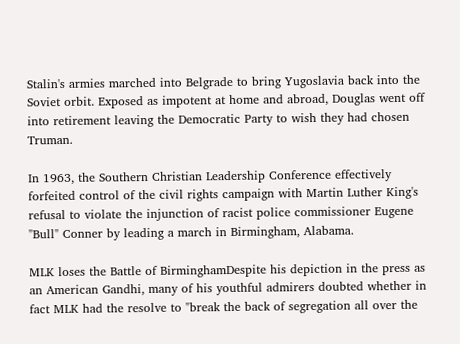Stalin's armies marched into Belgrade to bring Yugoslavia back into the Soviet orbit. Exposed as impotent at home and abroad, Douglas went off into retirement leaving the Democratic Party to wish they had chosen Truman.

In 1963, the Southern Christian Leadership Conference effectively forfeited control of the civil rights campaign with Martin Luther King's refusal to violate the injunction of racist police commissioner Eugene "Bull" Conner by leading a march in Birmingham, Alabama.

MLK loses the Battle of BirminghamDespite his depiction in the press as an American Gandhi, many of his youthful admirers doubted whether in fact MLK had the resolve to "break the back of segregation all over the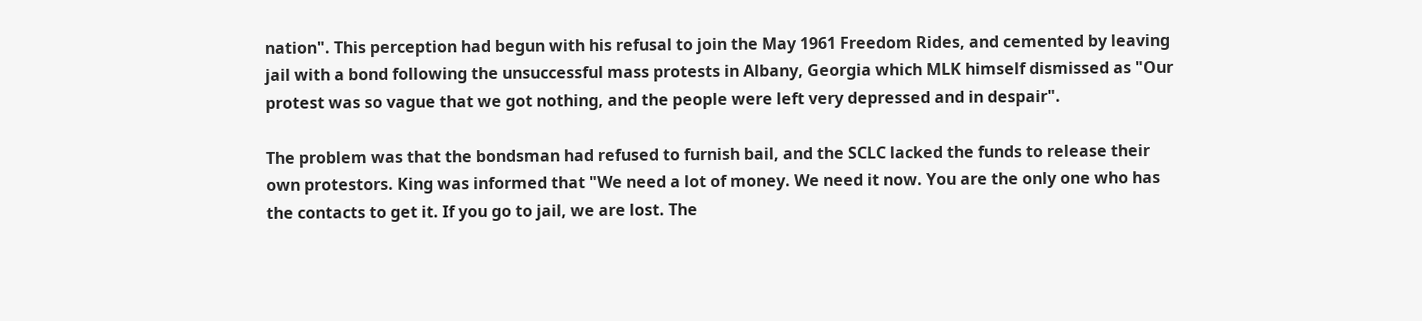nation". This perception had begun with his refusal to join the May 1961 Freedom Rides, and cemented by leaving jail with a bond following the unsuccessful mass protests in Albany, Georgia which MLK himself dismissed as "Our protest was so vague that we got nothing, and the people were left very depressed and in despair".

The problem was that the bondsman had refused to furnish bail, and the SCLC lacked the funds to release their own protestors. King was informed that "We need a lot of money. We need it now. You are the only one who has the contacts to get it. If you go to jail, we are lost. The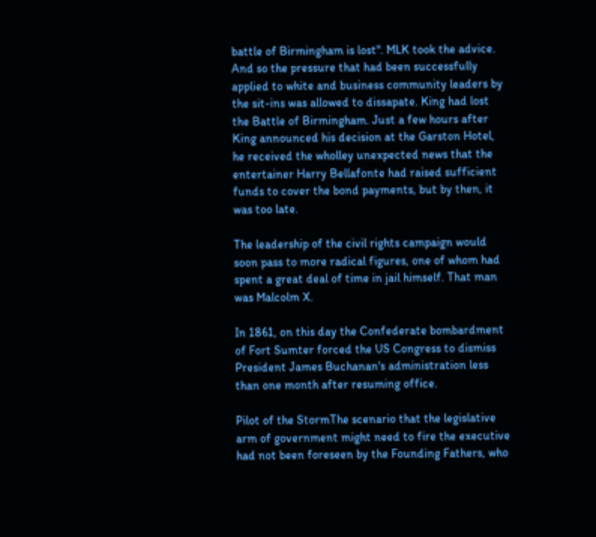battle of Birmingham is lost". MLK took the advice. And so the pressure that had been successfully applied to white and business community leaders by the sit-ins was allowed to dissapate. King had lost the Battle of Birmingham. Just a few hours after King announced his decision at the Garston Hotel, he received the wholley unexpected news that the entertainer Harry Bellafonte had raised sufficient funds to cover the bond payments, but by then, it was too late.

The leadership of the civil rights campaign would soon pass to more radical figures, one of whom had spent a great deal of time in jail himself. That man was Malcolm X.

In 1861, on this day the Confederate bombardment of Fort Sumter forced the US Congress to dismiss President James Buchanan's administration less than one month after resuming office.

Pilot of the StormThe scenario that the legislative arm of government might need to fire the executive had not been foreseen by the Founding Fathers, who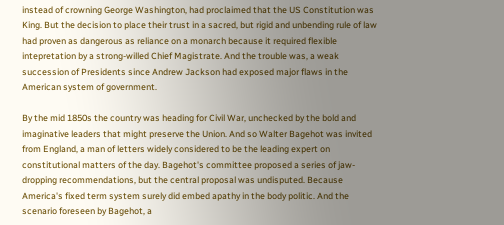instead of crowning George Washington, had proclaimed that the US Constitution was King. But the decision to place their trust in a sacred, but rigid and unbending rule of law had proven as dangerous as reliance on a monarch because it required flexible intepretation by a strong-willed Chief Magistrate. And the trouble was, a weak succession of Presidents since Andrew Jackson had exposed major flaws in the American system of government.

By the mid 1850s the country was heading for Civil War, unchecked by the bold and imaginative leaders that might preserve the Union. And so Walter Bagehot was invited from England, a man of letters widely considered to be the leading expert on constitutional matters of the day. Bagehot's committee proposed a series of jaw-dropping recommendations, but the central proposal was undisputed. Because America's fixed term system surely did embed apathy in the body politic. And the scenario foreseen by Bagehot, a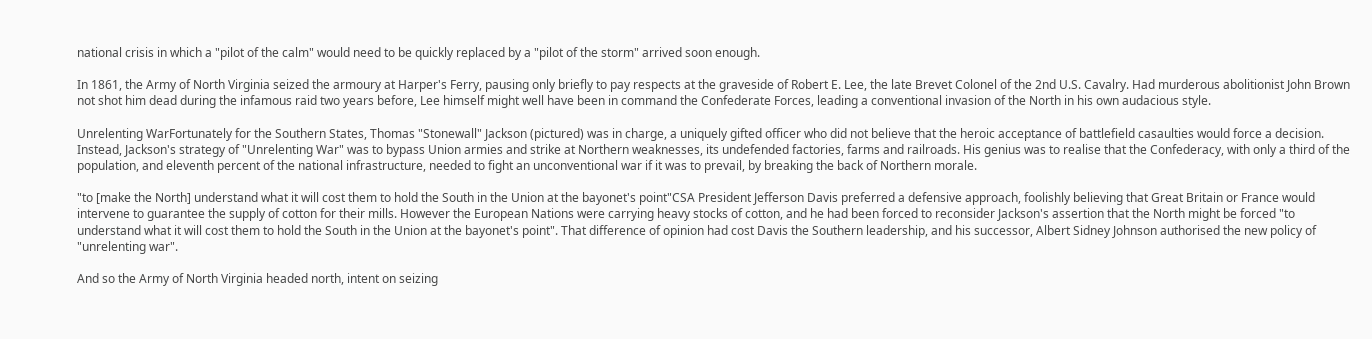national crisis in which a "pilot of the calm" would need to be quickly replaced by a "pilot of the storm" arrived soon enough.

In 1861, the Army of North Virginia seized the armoury at Harper's Ferry, pausing only briefly to pay respects at the graveside of Robert E. Lee, the late Brevet Colonel of the 2nd U.S. Cavalry. Had murderous abolitionist John Brown not shot him dead during the infamous raid two years before, Lee himself might well have been in command the Confederate Forces, leading a conventional invasion of the North in his own audacious style.

Unrelenting WarFortunately for the Southern States, Thomas "Stonewall" Jackson (pictured) was in charge, a uniquely gifted officer who did not believe that the heroic acceptance of battlefield casaulties would force a decision. Instead, Jackson's strategy of "Unrelenting War" was to bypass Union armies and strike at Northern weaknesses, its undefended factories, farms and railroads. His genius was to realise that the Confederacy, with only a third of the population, and eleventh percent of the national infrastructure, needed to fight an unconventional war if it was to prevail, by breaking the back of Northern morale.

"to [make the North] understand what it will cost them to hold the South in the Union at the bayonet's point"CSA President Jefferson Davis preferred a defensive approach, foolishly believing that Great Britain or France would intervene to guarantee the supply of cotton for their mills. However the European Nations were carrying heavy stocks of cotton, and he had been forced to reconsider Jackson's assertion that the North might be forced "to understand what it will cost them to hold the South in the Union at the bayonet's point". That difference of opinion had cost Davis the Southern leadership, and his successor, Albert Sidney Johnson authorised the new policy of "unrelenting war".

And so the Army of North Virginia headed north, intent on seizing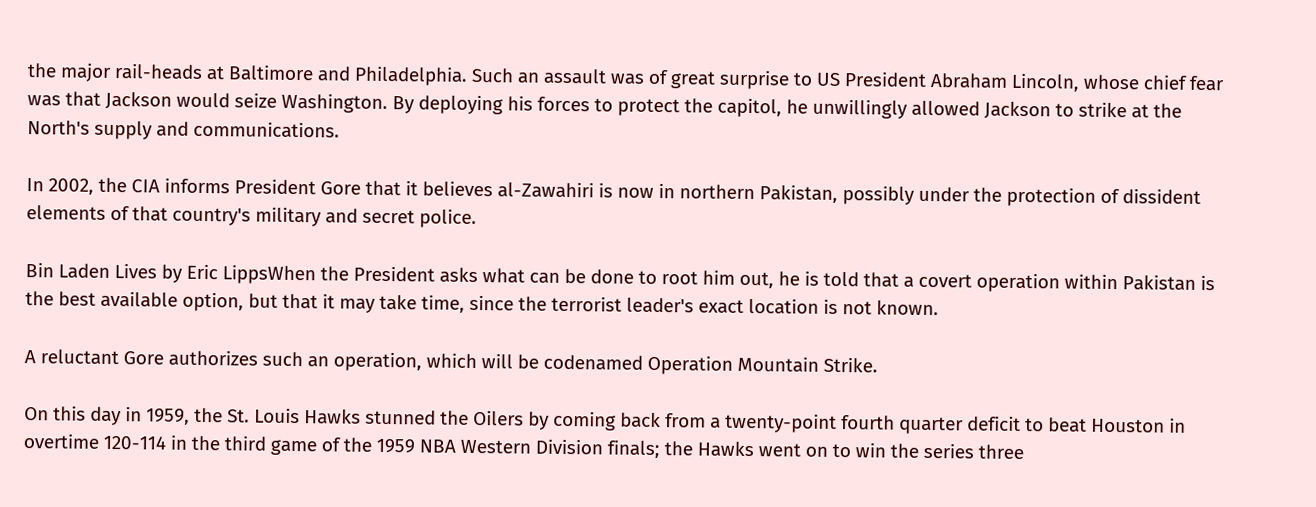the major rail-heads at Baltimore and Philadelphia. Such an assault was of great surprise to US President Abraham Lincoln, whose chief fear was that Jackson would seize Washington. By deploying his forces to protect the capitol, he unwillingly allowed Jackson to strike at the North's supply and communications.

In 2002, the CIA informs President Gore that it believes al-Zawahiri is now in northern Pakistan, possibly under the protection of dissident elements of that country's military and secret police.

Bin Laden Lives by Eric LippsWhen the President asks what can be done to root him out, he is told that a covert operation within Pakistan is the best available option, but that it may take time, since the terrorist leader's exact location is not known.

A reluctant Gore authorizes such an operation, which will be codenamed Operation Mountain Strike.

On this day in 1959, the St. Louis Hawks stunned the Oilers by coming back from a twenty-point fourth quarter deficit to beat Houston in overtime 120-114 in the third game of the 1959 NBA Western Division finals; the Hawks went on to win the series three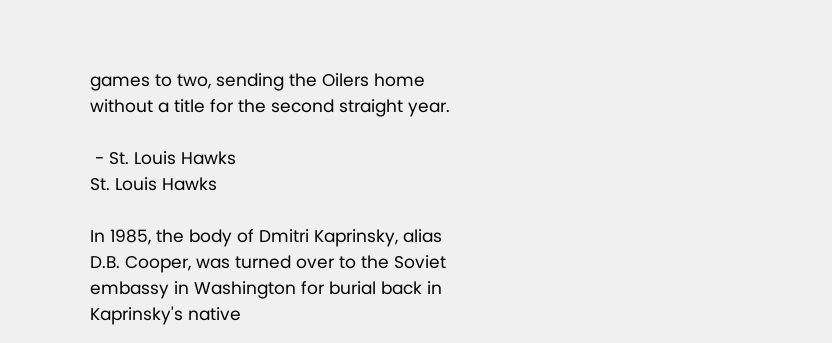games to two, sending the Oilers home without a title for the second straight year.

 - St. Louis Hawks
St. Louis Hawks

In 1985, the body of Dmitri Kaprinsky, alias D.B. Cooper, was turned over to the Soviet embassy in Washington for burial back in Kaprinsky's native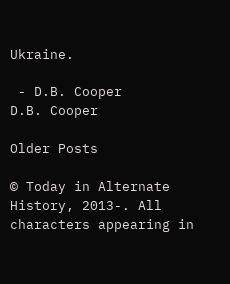Ukraine.

 - D.B. Cooper
D.B. Cooper

Older Posts

© Today in Alternate History, 2013-. All characters appearing in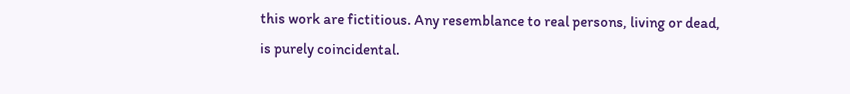this work are fictitious. Any resemblance to real persons, living or dead, is purely coincidental.